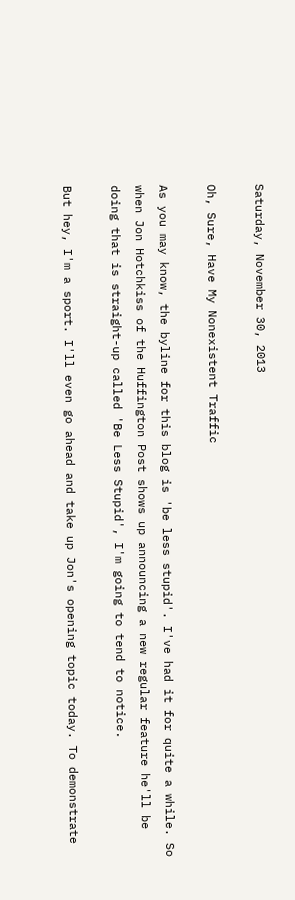Saturday, November 30, 2013

Oh, Sure, Have My Nonexistent Traffic

As you may know, the byline for this blog is 'be less stupid'. I've had it for quite a while. So when Jon Hotchkiss of the Huffington Post shows up announcing a new regular feature he'll be doing that is straight-up called 'Be Less Stupid', I'm going to tend to notice.

But hey, I'm a sport. I'll even go ahead and take up Jon's opening topic today. To demonstrate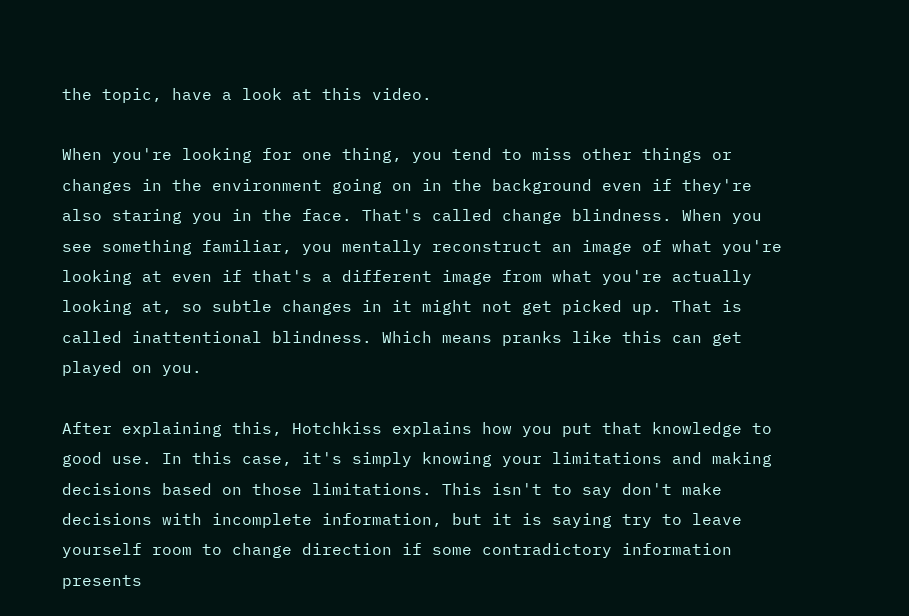the topic, have a look at this video.

When you're looking for one thing, you tend to miss other things or changes in the environment going on in the background even if they're also staring you in the face. That's called change blindness. When you see something familiar, you mentally reconstruct an image of what you're looking at even if that's a different image from what you're actually looking at, so subtle changes in it might not get picked up. That is called inattentional blindness. Which means pranks like this can get played on you.

After explaining this, Hotchkiss explains how you put that knowledge to good use. In this case, it's simply knowing your limitations and making decisions based on those limitations. This isn't to say don't make decisions with incomplete information, but it is saying try to leave yourself room to change direction if some contradictory information presents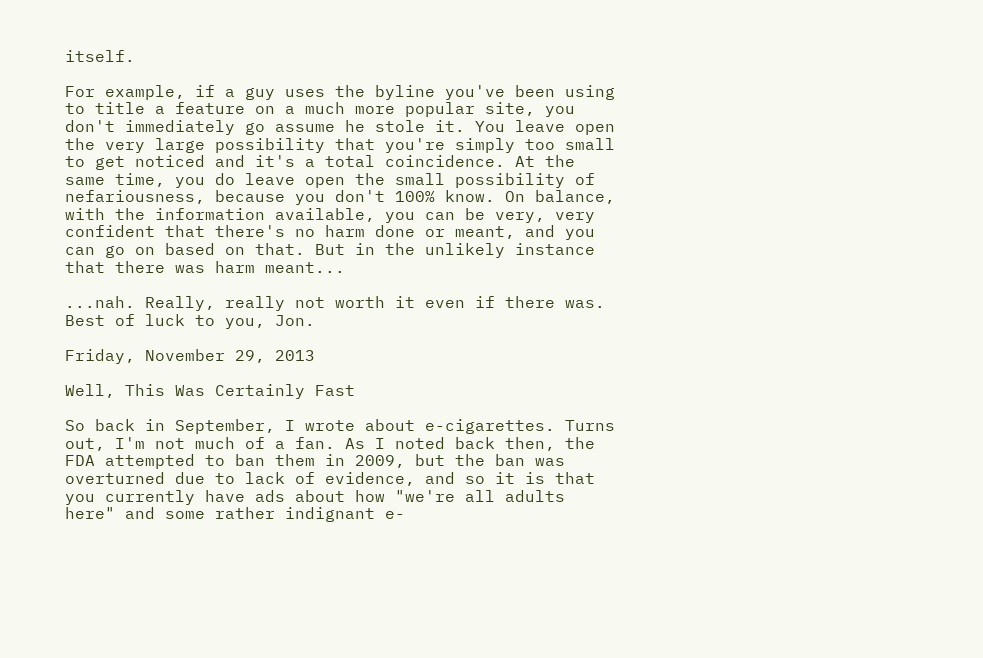itself.

For example, if a guy uses the byline you've been using to title a feature on a much more popular site, you don't immediately go assume he stole it. You leave open the very large possibility that you're simply too small to get noticed and it's a total coincidence. At the same time, you do leave open the small possibility of nefariousness, because you don't 100% know. On balance, with the information available, you can be very, very confident that there's no harm done or meant, and you can go on based on that. But in the unlikely instance that there was harm meant...

...nah. Really, really not worth it even if there was. Best of luck to you, Jon.

Friday, November 29, 2013

Well, This Was Certainly Fast

So back in September, I wrote about e-cigarettes. Turns out, I'm not much of a fan. As I noted back then, the FDA attempted to ban them in 2009, but the ban was overturned due to lack of evidence, and so it is that you currently have ads about how "we're all adults here" and some rather indignant e-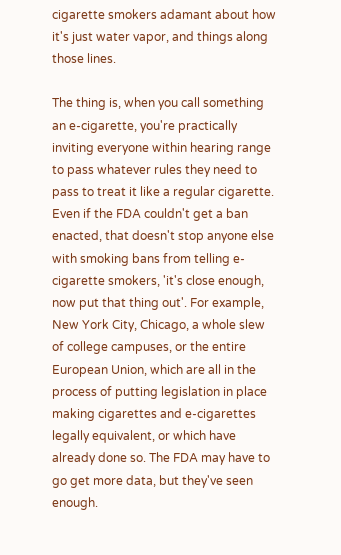cigarette smokers adamant about how it's just water vapor, and things along those lines.

The thing is, when you call something an e-cigarette, you're practically inviting everyone within hearing range to pass whatever rules they need to pass to treat it like a regular cigarette. Even if the FDA couldn't get a ban enacted, that doesn't stop anyone else with smoking bans from telling e-cigarette smokers, 'it's close enough, now put that thing out'. For example, New York City, Chicago, a whole slew of college campuses, or the entire European Union, which are all in the process of putting legislation in place making cigarettes and e-cigarettes legally equivalent, or which have already done so. The FDA may have to go get more data, but they've seen enough.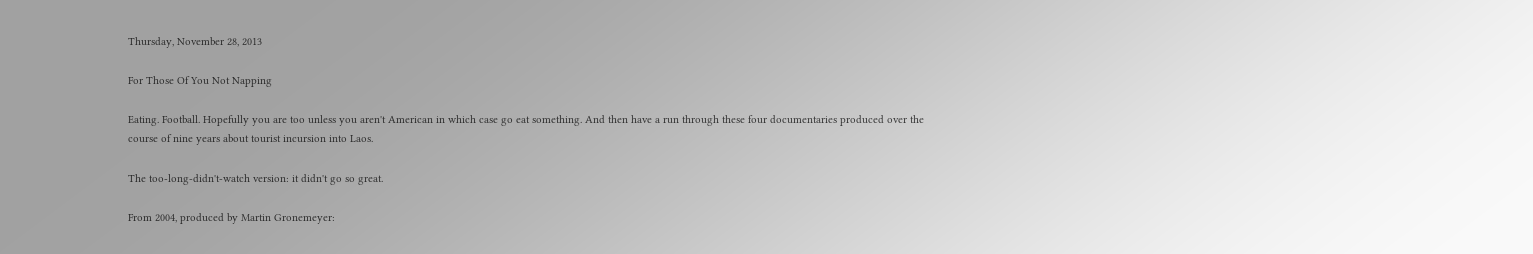Thursday, November 28, 2013

For Those Of You Not Napping

Eating. Football. Hopefully you are too unless you aren't American in which case go eat something. And then have a run through these four documentaries produced over the course of nine years about tourist incursion into Laos.

The too-long-didn't-watch version: it didn't go so great.

From 2004, produced by Martin Gronemeyer: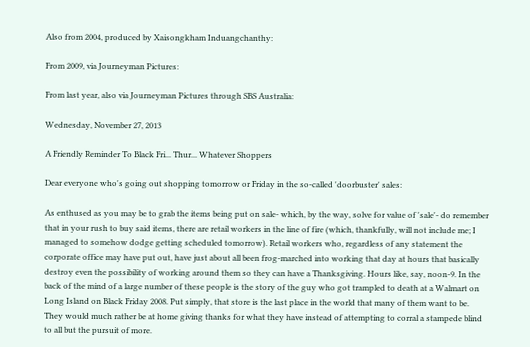Also from 2004, produced by Xaisongkham Induangchanthy:

From 2009, via Journeyman Pictures:

From last year, also via Journeyman Pictures through SBS Australia:

Wednesday, November 27, 2013

A Friendly Reminder To Black Fri... Thur... Whatever Shoppers

Dear everyone who's going out shopping tomorrow or Friday in the so-called 'doorbuster' sales:

As enthused as you may be to grab the items being put on sale- which, by the way, solve for value of 'sale'- do remember that in your rush to buy said items, there are retail workers in the line of fire (which, thankfully, will not include me; I managed to somehow dodge getting scheduled tomorrow). Retail workers who, regardless of any statement the corporate office may have put out, have just about all been frog-marched into working that day at hours that basically destroy even the possibility of working around them so they can have a Thanksgiving. Hours like, say, noon-9. In the back of the mind of a large number of these people is the story of the guy who got trampled to death at a Walmart on Long Island on Black Friday 2008. Put simply, that store is the last place in the world that many of them want to be. They would much rather be at home giving thanks for what they have instead of attempting to corral a stampede blind to all but the pursuit of more.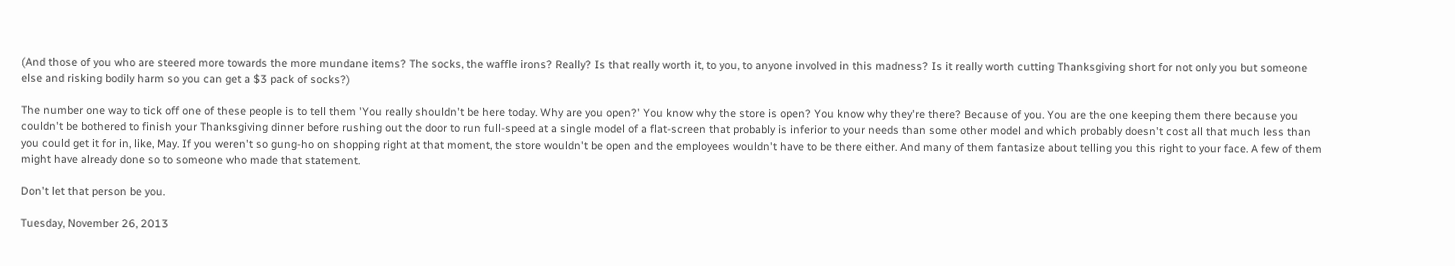(And those of you who are steered more towards the more mundane items? The socks, the waffle irons? Really? Is that really worth it, to you, to anyone involved in this madness? Is it really worth cutting Thanksgiving short for not only you but someone else and risking bodily harm so you can get a $3 pack of socks?)

The number one way to tick off one of these people is to tell them 'You really shouldn't be here today. Why are you open?' You know why the store is open? You know why they're there? Because of you. You are the one keeping them there because you couldn't be bothered to finish your Thanksgiving dinner before rushing out the door to run full-speed at a single model of a flat-screen that probably is inferior to your needs than some other model and which probably doesn't cost all that much less than you could get it for in, like, May. If you weren't so gung-ho on shopping right at that moment, the store wouldn't be open and the employees wouldn't have to be there either. And many of them fantasize about telling you this right to your face. A few of them might have already done so to someone who made that statement.

Don't let that person be you.

Tuesday, November 26, 2013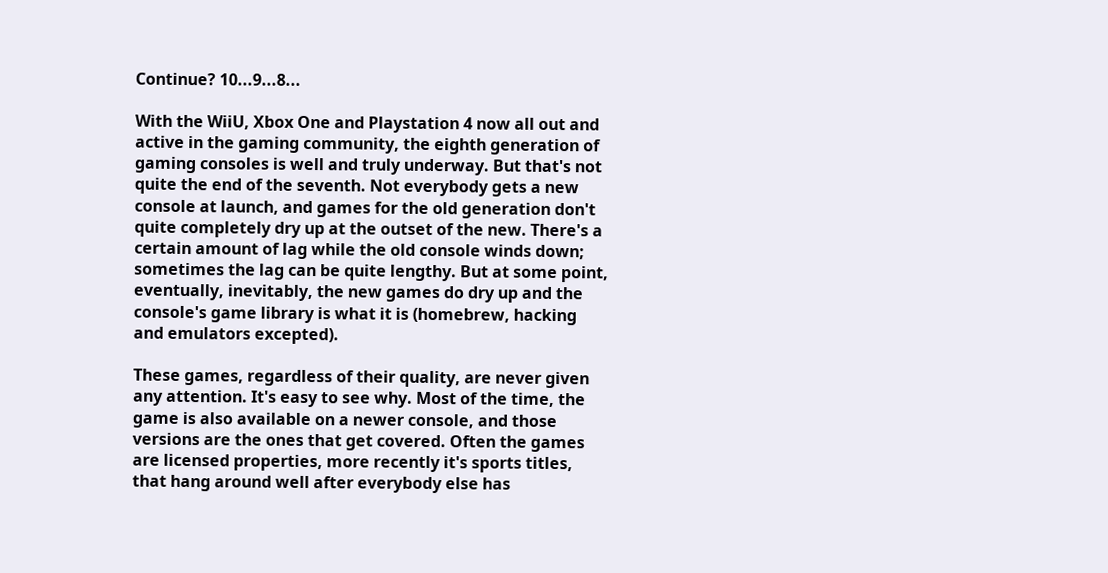Continue? 10...9...8...

With the WiiU, Xbox One and Playstation 4 now all out and active in the gaming community, the eighth generation of gaming consoles is well and truly underway. But that's not quite the end of the seventh. Not everybody gets a new console at launch, and games for the old generation don't quite completely dry up at the outset of the new. There's a certain amount of lag while the old console winds down; sometimes the lag can be quite lengthy. But at some point, eventually, inevitably, the new games do dry up and the console's game library is what it is (homebrew, hacking and emulators excepted).

These games, regardless of their quality, are never given any attention. It's easy to see why. Most of the time, the game is also available on a newer console, and those versions are the ones that get covered. Often the games are licensed properties, more recently it's sports titles, that hang around well after everybody else has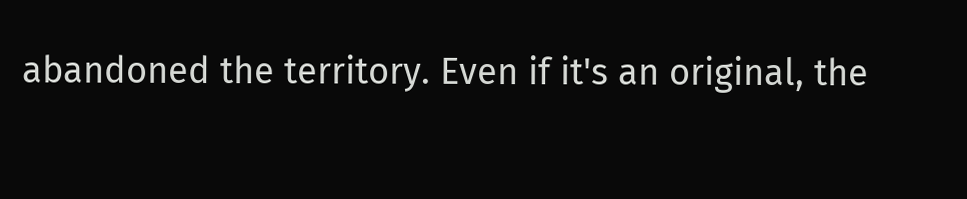abandoned the territory. Even if it's an original, the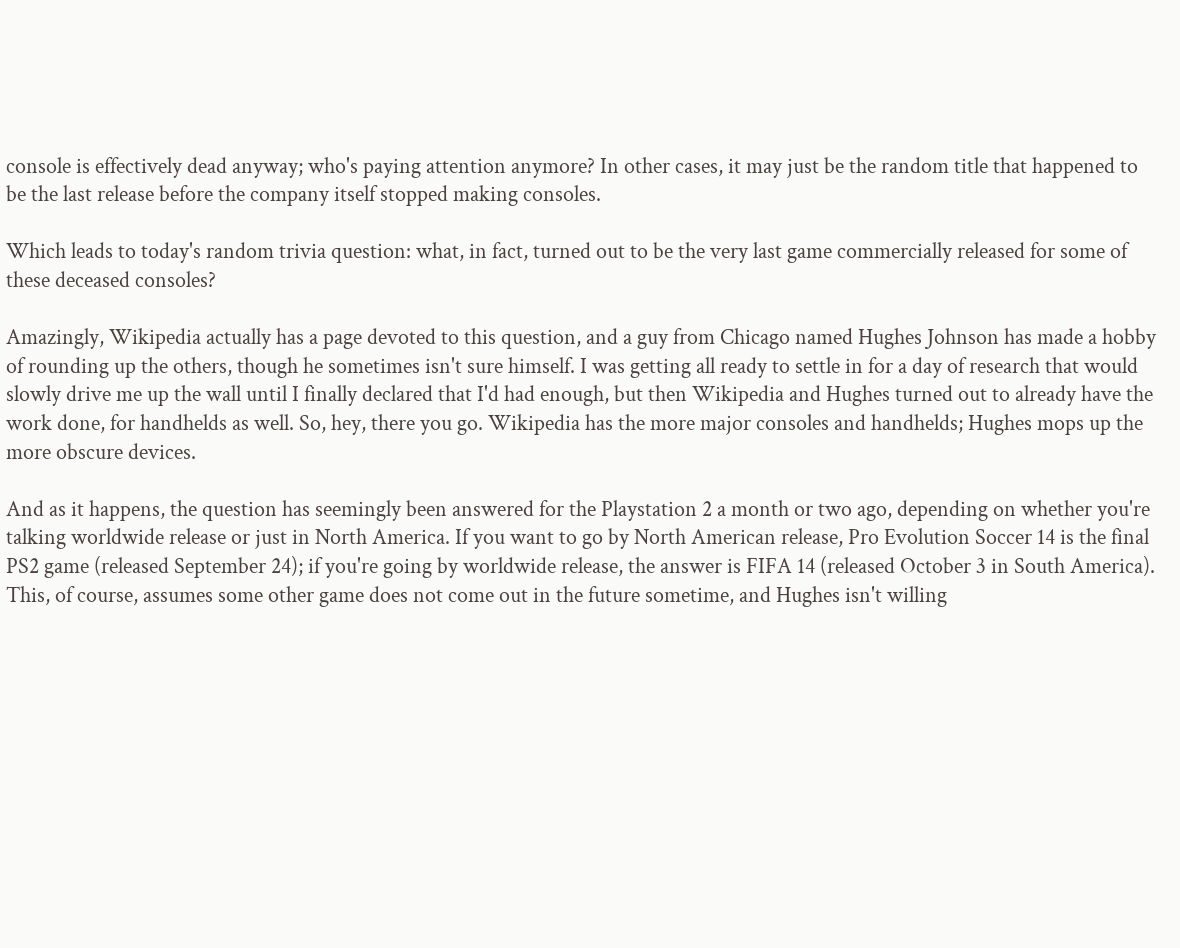console is effectively dead anyway; who's paying attention anymore? In other cases, it may just be the random title that happened to be the last release before the company itself stopped making consoles.

Which leads to today's random trivia question: what, in fact, turned out to be the very last game commercially released for some of these deceased consoles?

Amazingly, Wikipedia actually has a page devoted to this question, and a guy from Chicago named Hughes Johnson has made a hobby of rounding up the others, though he sometimes isn't sure himself. I was getting all ready to settle in for a day of research that would slowly drive me up the wall until I finally declared that I'd had enough, but then Wikipedia and Hughes turned out to already have the work done, for handhelds as well. So, hey, there you go. Wikipedia has the more major consoles and handhelds; Hughes mops up the more obscure devices.

And as it happens, the question has seemingly been answered for the Playstation 2 a month or two ago, depending on whether you're talking worldwide release or just in North America. If you want to go by North American release, Pro Evolution Soccer 14 is the final PS2 game (released September 24); if you're going by worldwide release, the answer is FIFA 14 (released October 3 in South America). This, of course, assumes some other game does not come out in the future sometime, and Hughes isn't willing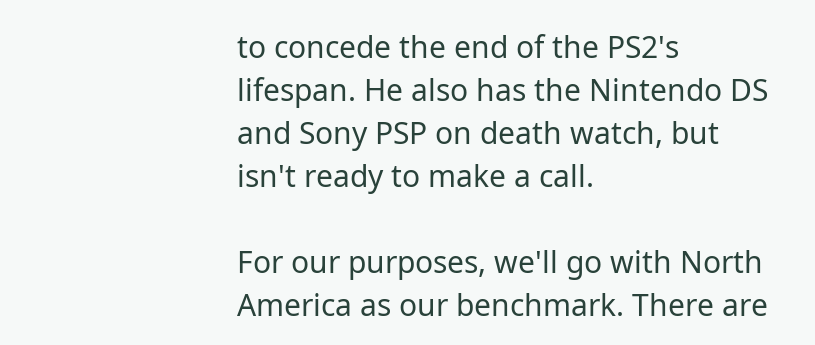to concede the end of the PS2's lifespan. He also has the Nintendo DS and Sony PSP on death watch, but isn't ready to make a call.

For our purposes, we'll go with North America as our benchmark. There are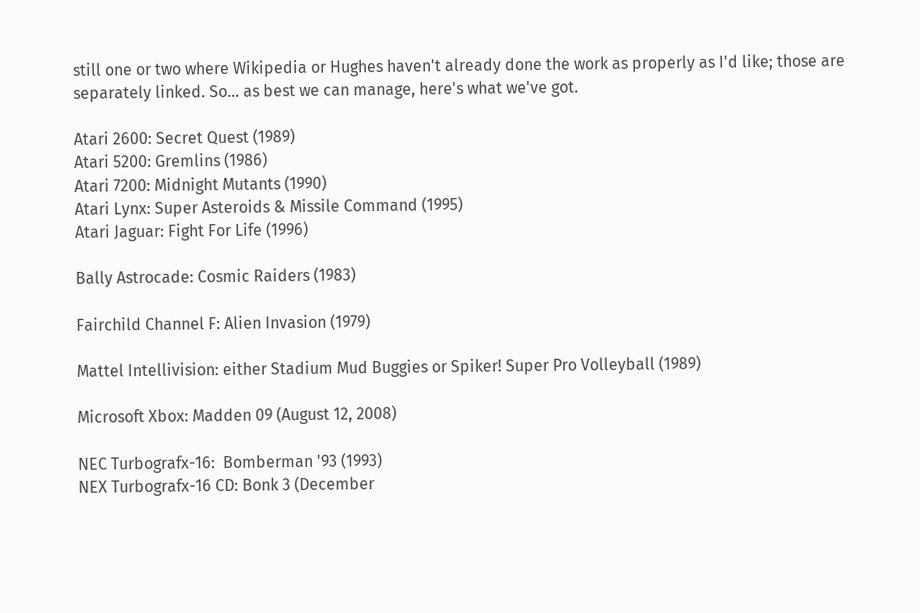still one or two where Wikipedia or Hughes haven't already done the work as properly as I'd like; those are separately linked. So... as best we can manage, here's what we've got.

Atari 2600: Secret Quest (1989)
Atari 5200: Gremlins (1986)
Atari 7200: Midnight Mutants (1990)
Atari Lynx: Super Asteroids & Missile Command (1995)
Atari Jaguar: Fight For Life (1996)

Bally Astrocade: Cosmic Raiders (1983)

Fairchild Channel F: Alien Invasion (1979)

Mattel Intellivision: either Stadium Mud Buggies or Spiker! Super Pro Volleyball (1989)

Microsoft Xbox: Madden 09 (August 12, 2008)

NEC Turbografx-16:  Bomberman '93 (1993)
NEX Turbografx-16 CD: Bonk 3 (December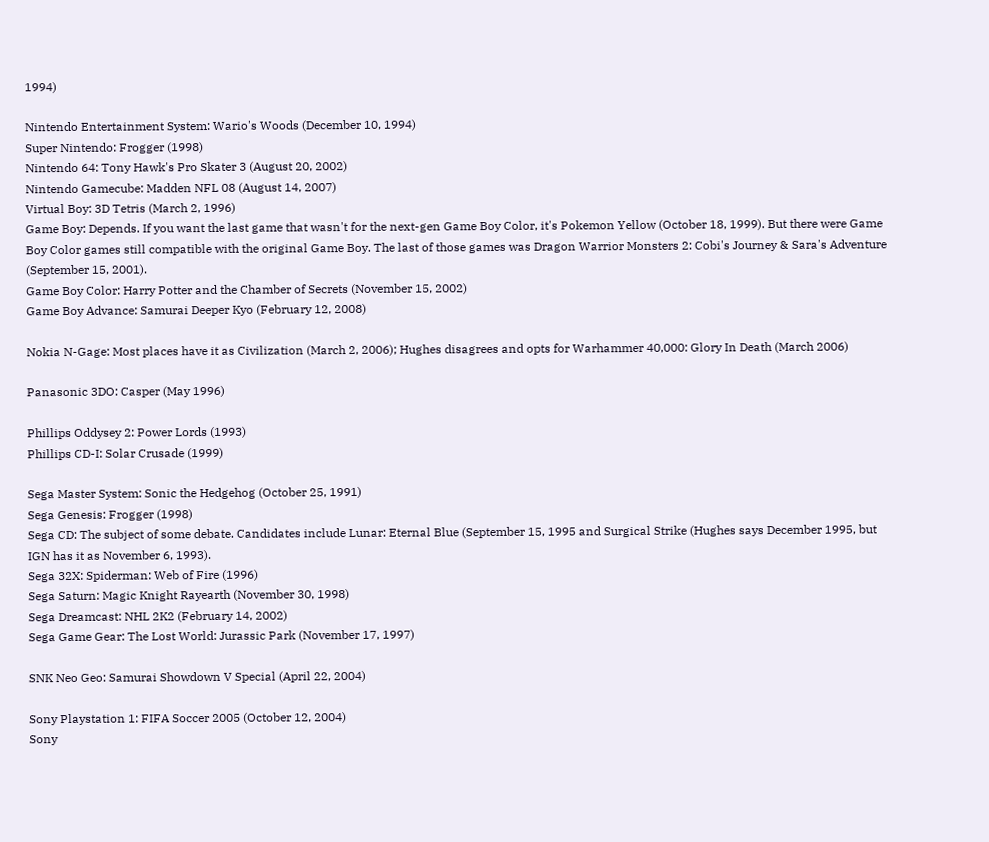1994)

Nintendo Entertainment System: Wario's Woods (December 10, 1994)
Super Nintendo: Frogger (1998)
Nintendo 64: Tony Hawk's Pro Skater 3 (August 20, 2002)
Nintendo Gamecube: Madden NFL 08 (August 14, 2007)
Virtual Boy: 3D Tetris (March 2, 1996)
Game Boy: Depends. If you want the last game that wasn't for the next-gen Game Boy Color, it's Pokemon Yellow (October 18, 1999). But there were Game Boy Color games still compatible with the original Game Boy. The last of those games was Dragon Warrior Monsters 2: Cobi's Journey & Sara's Adventure (September 15, 2001).
Game Boy Color: Harry Potter and the Chamber of Secrets (November 15, 2002)
Game Boy Advance: Samurai Deeper Kyo (February 12, 2008)

Nokia N-Gage: Most places have it as Civilization (March 2, 2006); Hughes disagrees and opts for Warhammer 40,000: Glory In Death (March 2006)

Panasonic 3DO: Casper (May 1996)

Phillips Oddysey 2: Power Lords (1993)
Phillips CD-I: Solar Crusade (1999)

Sega Master System: Sonic the Hedgehog (October 25, 1991)
Sega Genesis: Frogger (1998)
Sega CD: The subject of some debate. Candidates include Lunar: Eternal Blue (September 15, 1995 and Surgical Strike (Hughes says December 1995, but IGN has it as November 6, 1993).
Sega 32X: Spiderman: Web of Fire (1996)
Sega Saturn: Magic Knight Rayearth (November 30, 1998)
Sega Dreamcast: NHL 2K2 (February 14, 2002)
Sega Game Gear: The Lost World: Jurassic Park (November 17, 1997)

SNK Neo Geo: Samurai Showdown V Special (April 22, 2004)

Sony Playstation 1: FIFA Soccer 2005 (October 12, 2004)
Sony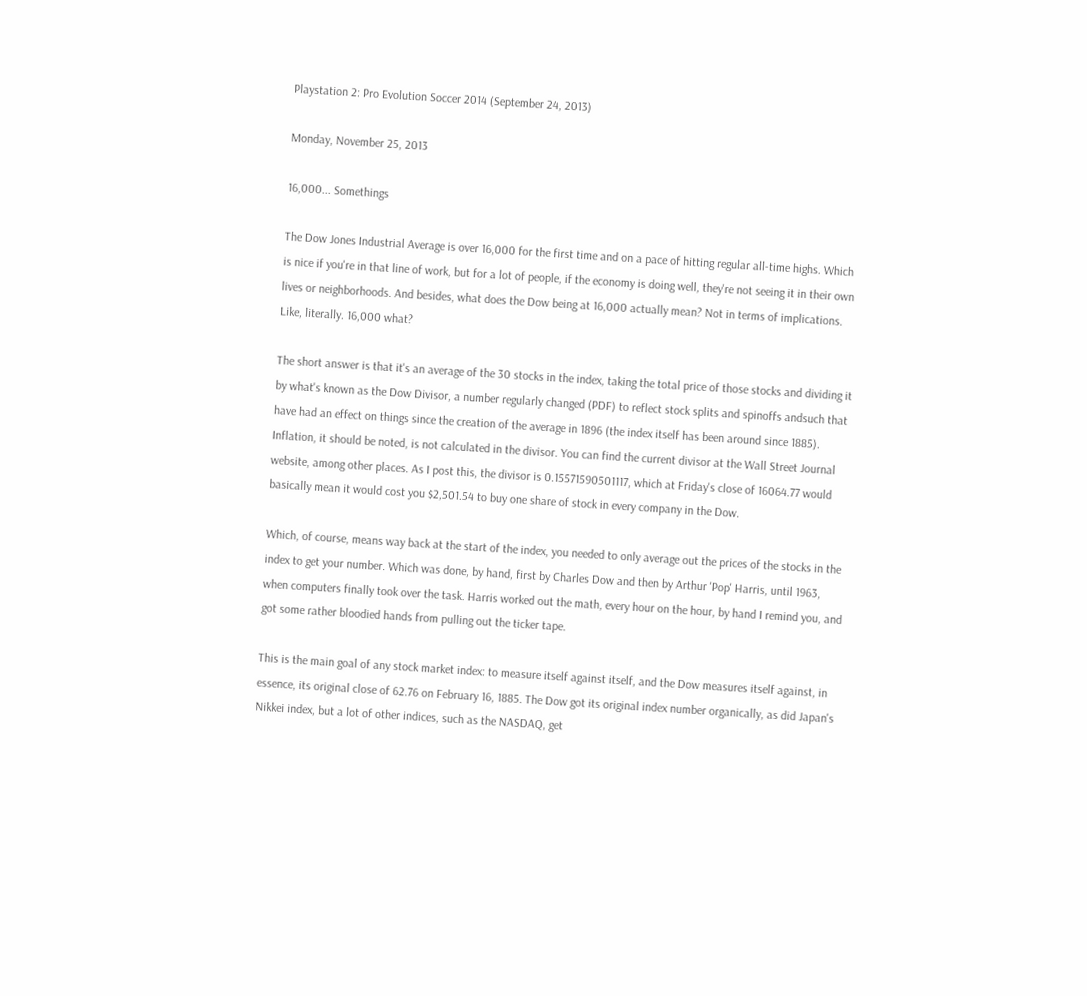Playstation 2: Pro Evolution Soccer 2014 (September 24, 2013)

Monday, November 25, 2013

16,000... Somethings

The Dow Jones Industrial Average is over 16,000 for the first time and on a pace of hitting regular all-time highs. Which is nice if you're in that line of work, but for a lot of people, if the economy is doing well, they're not seeing it in their own lives or neighborhoods. And besides, what does the Dow being at 16,000 actually mean? Not in terms of implications. Like, literally. 16,000 what?

The short answer is that it's an average of the 30 stocks in the index, taking the total price of those stocks and dividing it by what's known as the Dow Divisor, a number regularly changed (PDF) to reflect stock splits and spinoffs andsuch that have had an effect on things since the creation of the average in 1896 (the index itself has been around since 1885). Inflation, it should be noted, is not calculated in the divisor. You can find the current divisor at the Wall Street Journal website, among other places. As I post this, the divisor is 0.15571590501117, which at Friday's close of 16064.77 would basically mean it would cost you $2,501.54 to buy one share of stock in every company in the Dow.

Which, of course, means way back at the start of the index, you needed to only average out the prices of the stocks in the index to get your number. Which was done, by hand, first by Charles Dow and then by Arthur 'Pop' Harris, until 1963, when computers finally took over the task. Harris worked out the math, every hour on the hour, by hand I remind you, and got some rather bloodied hands from pulling out the ticker tape.

This is the main goal of any stock market index: to measure itself against itself, and the Dow measures itself against, in essence, its original close of 62.76 on February 16, 1885. The Dow got its original index number organically, as did Japan's Nikkei index, but a lot of other indices, such as the NASDAQ, get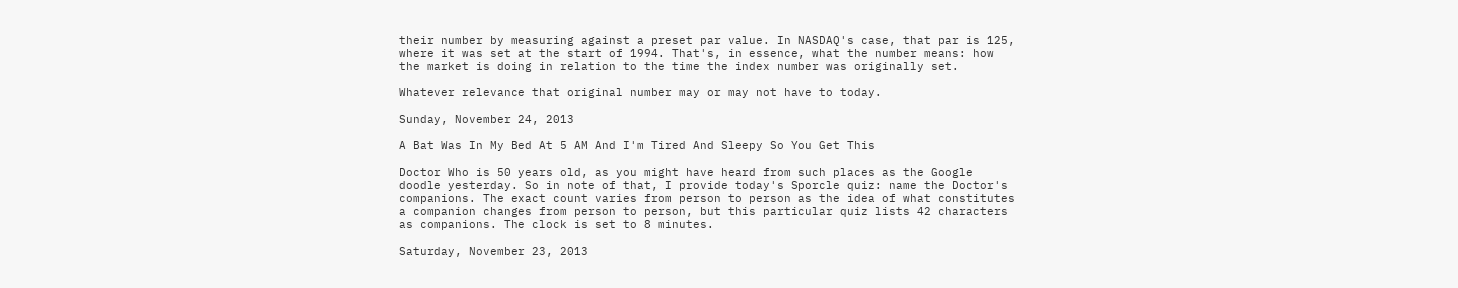their number by measuring against a preset par value. In NASDAQ's case, that par is 125, where it was set at the start of 1994. That's, in essence, what the number means: how the market is doing in relation to the time the index number was originally set.

Whatever relevance that original number may or may not have to today.

Sunday, November 24, 2013

A Bat Was In My Bed At 5 AM And I'm Tired And Sleepy So You Get This

Doctor Who is 50 years old, as you might have heard from such places as the Google doodle yesterday. So in note of that, I provide today's Sporcle quiz: name the Doctor's companions. The exact count varies from person to person as the idea of what constitutes a companion changes from person to person, but this particular quiz lists 42 characters as companions. The clock is set to 8 minutes.

Saturday, November 23, 2013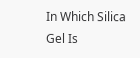In Which Silica Gel Is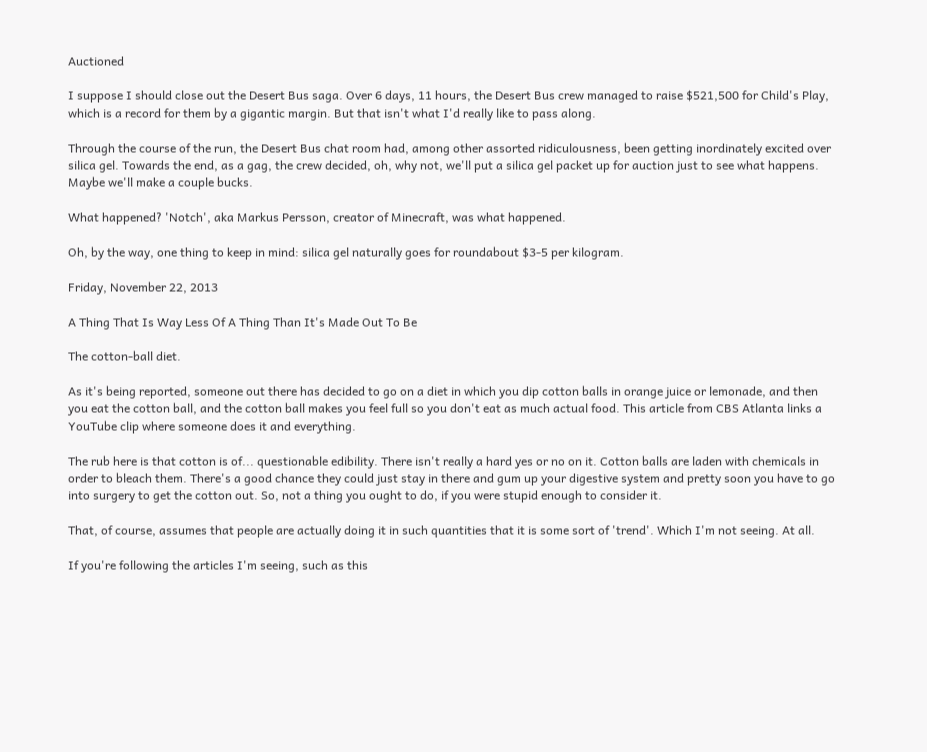Auctioned

I suppose I should close out the Desert Bus saga. Over 6 days, 11 hours, the Desert Bus crew managed to raise $521,500 for Child's Play, which is a record for them by a gigantic margin. But that isn't what I'd really like to pass along.

Through the course of the run, the Desert Bus chat room had, among other assorted ridiculousness, been getting inordinately excited over silica gel. Towards the end, as a gag, the crew decided, oh, why not, we'll put a silica gel packet up for auction just to see what happens. Maybe we'll make a couple bucks.

What happened? 'Notch', aka Markus Persson, creator of Minecraft, was what happened.

Oh, by the way, one thing to keep in mind: silica gel naturally goes for roundabout $3-5 per kilogram.

Friday, November 22, 2013

A Thing That Is Way Less Of A Thing Than It's Made Out To Be

The cotton-ball diet.

As it's being reported, someone out there has decided to go on a diet in which you dip cotton balls in orange juice or lemonade, and then you eat the cotton ball, and the cotton ball makes you feel full so you don't eat as much actual food. This article from CBS Atlanta links a YouTube clip where someone does it and everything.

The rub here is that cotton is of... questionable edibility. There isn't really a hard yes or no on it. Cotton balls are laden with chemicals in order to bleach them. There's a good chance they could just stay in there and gum up your digestive system and pretty soon you have to go into surgery to get the cotton out. So, not a thing you ought to do, if you were stupid enough to consider it.

That, of course, assumes that people are actually doing it in such quantities that it is some sort of 'trend'. Which I'm not seeing. At all.

If you're following the articles I'm seeing, such as this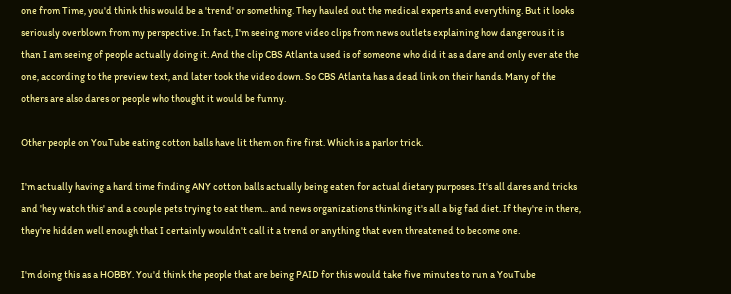one from Time, you'd think this would be a 'trend' or something. They hauled out the medical experts and everything. But it looks seriously overblown from my perspective. In fact, I'm seeing more video clips from news outlets explaining how dangerous it is than I am seeing of people actually doing it. And the clip CBS Atlanta used is of someone who did it as a dare and only ever ate the one, according to the preview text, and later took the video down. So CBS Atlanta has a dead link on their hands. Many of the others are also dares or people who thought it would be funny.

Other people on YouTube eating cotton balls have lit them on fire first. Which is a parlor trick.

I'm actually having a hard time finding ANY cotton balls actually being eaten for actual dietary purposes. It's all dares and tricks and 'hey watch this' and a couple pets trying to eat them... and news organizations thinking it's all a big fad diet. If they're in there, they're hidden well enough that I certainly wouldn't call it a trend or anything that even threatened to become one.

I'm doing this as a HOBBY. You'd think the people that are being PAID for this would take five minutes to run a YouTube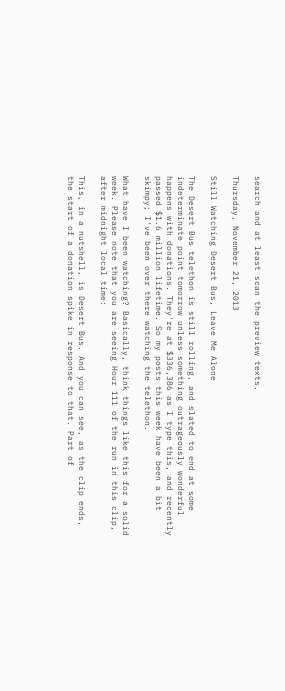search and at least scan the preview texts.

Thursday, November 21, 2013

Still Watching Desert Bus, Leave Me Alone

The Desert Bus telethon is still rolling, and slated to end at some indeterminate point tomorrow unless something outrageously wonderful happens with donations. They're at $336,386 as I type this, and recently passed $1.6 million lifetime. So my posts this week have been a bit skimpy; I've been over there watching the telethon.

What have I been watching? Basically, think things like this for a solid week. Please note that you are seeing Hour 111 of the run in this clip, after midnight local time:

This, in a nutshell, is Desert Bus. And you can see, as the clip ends, the start of a donation spike in response to that. Part of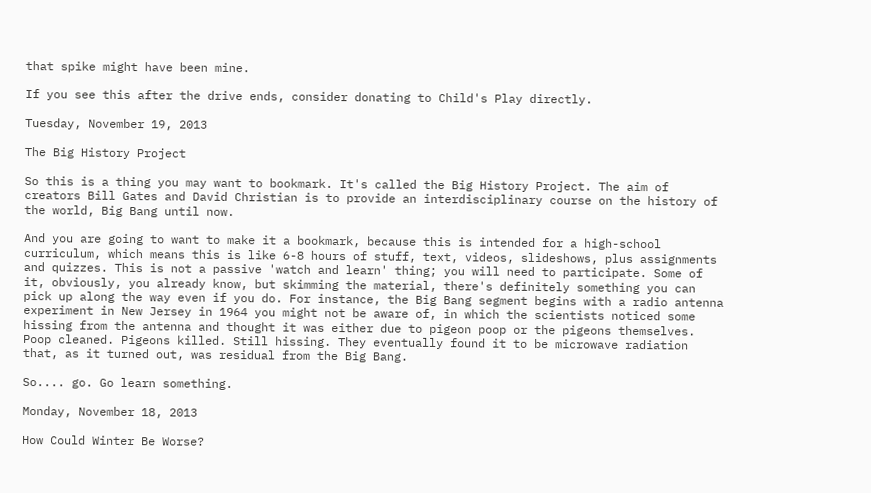that spike might have been mine.

If you see this after the drive ends, consider donating to Child's Play directly.

Tuesday, November 19, 2013

The Big History Project

So this is a thing you may want to bookmark. It's called the Big History Project. The aim of creators Bill Gates and David Christian is to provide an interdisciplinary course on the history of the world, Big Bang until now.

And you are going to want to make it a bookmark, because this is intended for a high-school curriculum, which means this is like 6-8 hours of stuff, text, videos, slideshows, plus assignments and quizzes. This is not a passive 'watch and learn' thing; you will need to participate. Some of it, obviously, you already know, but skimming the material, there's definitely something you can pick up along the way even if you do. For instance, the Big Bang segment begins with a radio antenna experiment in New Jersey in 1964 you might not be aware of, in which the scientists noticed some hissing from the antenna and thought it was either due to pigeon poop or the pigeons themselves. Poop cleaned. Pigeons killed. Still hissing. They eventually found it to be microwave radiation that, as it turned out, was residual from the Big Bang.

So.... go. Go learn something.

Monday, November 18, 2013

How Could Winter Be Worse?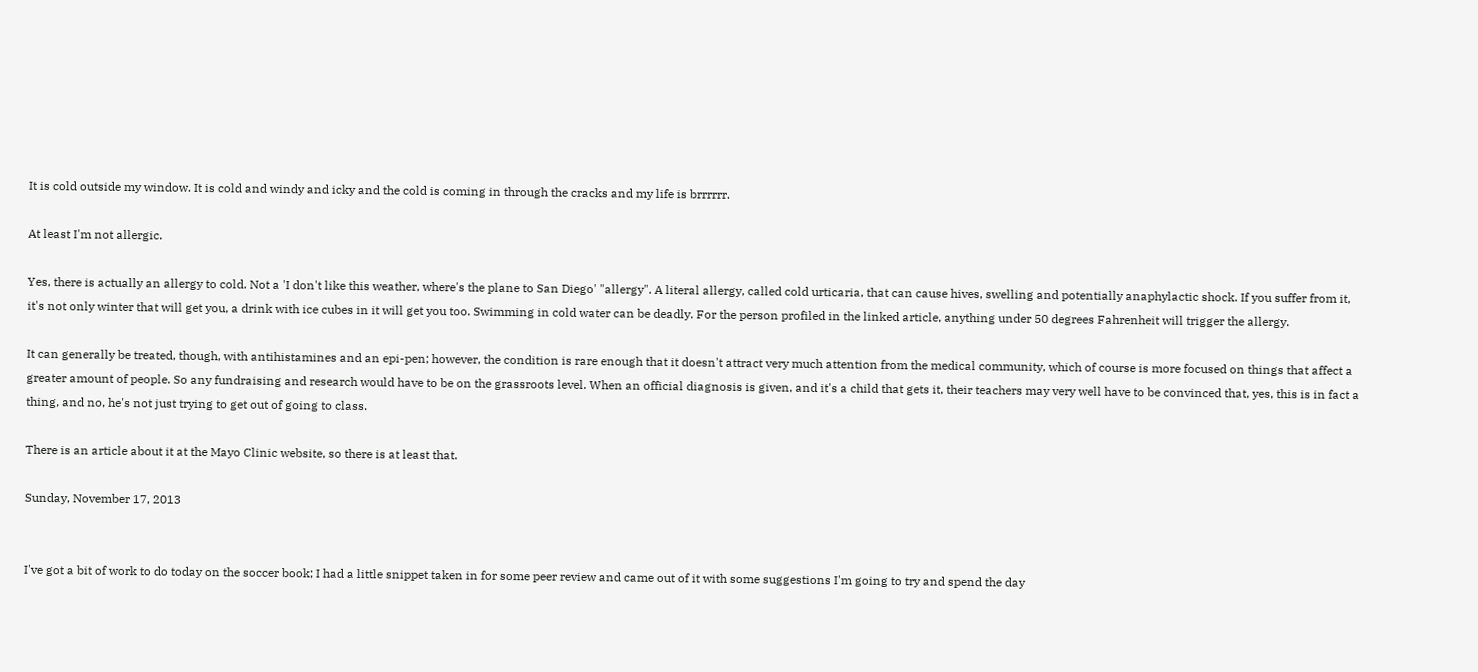It is cold outside my window. It is cold and windy and icky and the cold is coming in through the cracks and my life is brrrrrr.

At least I'm not allergic.

Yes, there is actually an allergy to cold. Not a 'I don't like this weather, where's the plane to San Diego' "allergy". A literal allergy, called cold urticaria, that can cause hives, swelling and potentially anaphylactic shock. If you suffer from it, it's not only winter that will get you, a drink with ice cubes in it will get you too. Swimming in cold water can be deadly. For the person profiled in the linked article, anything under 50 degrees Fahrenheit will trigger the allergy.

It can generally be treated, though, with antihistamines and an epi-pen; however, the condition is rare enough that it doesn't attract very much attention from the medical community, which of course is more focused on things that affect a greater amount of people. So any fundraising and research would have to be on the grassroots level. When an official diagnosis is given, and it's a child that gets it, their teachers may very well have to be convinced that, yes, this is in fact a thing, and no, he's not just trying to get out of going to class.

There is an article about it at the Mayo Clinic website, so there is at least that.

Sunday, November 17, 2013


I've got a bit of work to do today on the soccer book; I had a little snippet taken in for some peer review and came out of it with some suggestions I'm going to try and spend the day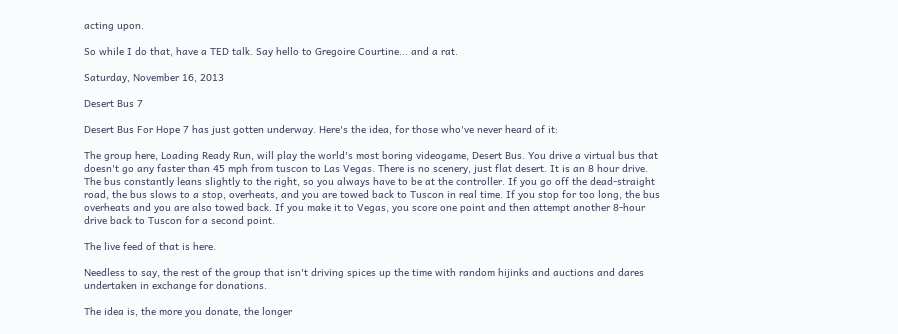acting upon.

So while I do that, have a TED talk. Say hello to Gregoire Courtine... and a rat.

Saturday, November 16, 2013

Desert Bus 7

Desert Bus For Hope 7 has just gotten underway. Here's the idea, for those who've never heard of it:

The group here, Loading Ready Run, will play the world's most boring videogame, Desert Bus. You drive a virtual bus that doesn't go any faster than 45 mph from tuscon to Las Vegas. There is no scenery, just flat desert. It is an 8 hour drive. The bus constantly leans slightly to the right, so you always have to be at the controller. If you go off the dead-straight road, the bus slows to a stop, overheats, and you are towed back to Tuscon in real time. If you stop for too long, the bus overheats and you are also towed back. If you make it to Vegas, you score one point and then attempt another 8-hour drive back to Tuscon for a second point.

The live feed of that is here.

Needless to say, the rest of the group that isn't driving spices up the time with random hijinks and auctions and dares undertaken in exchange for donations.

The idea is, the more you donate, the longer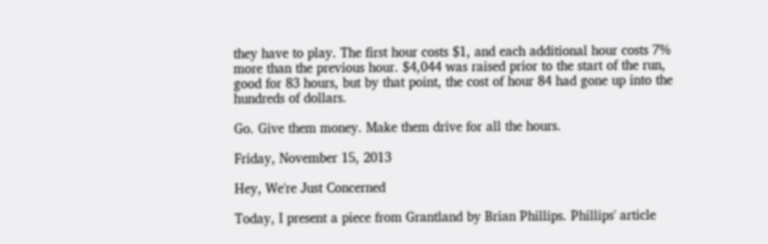they have to play. The first hour costs $1, and each additional hour costs 7% more than the previous hour. $4,044 was raised prior to the start of the run, good for 83 hours, but by that point, the cost of hour 84 had gone up into the hundreds of dollars.

Go. Give them money. Make them drive for all the hours.

Friday, November 15, 2013

Hey, We're Just Concerned

Today, I present a piece from Grantland by Brian Phillips. Phillips' article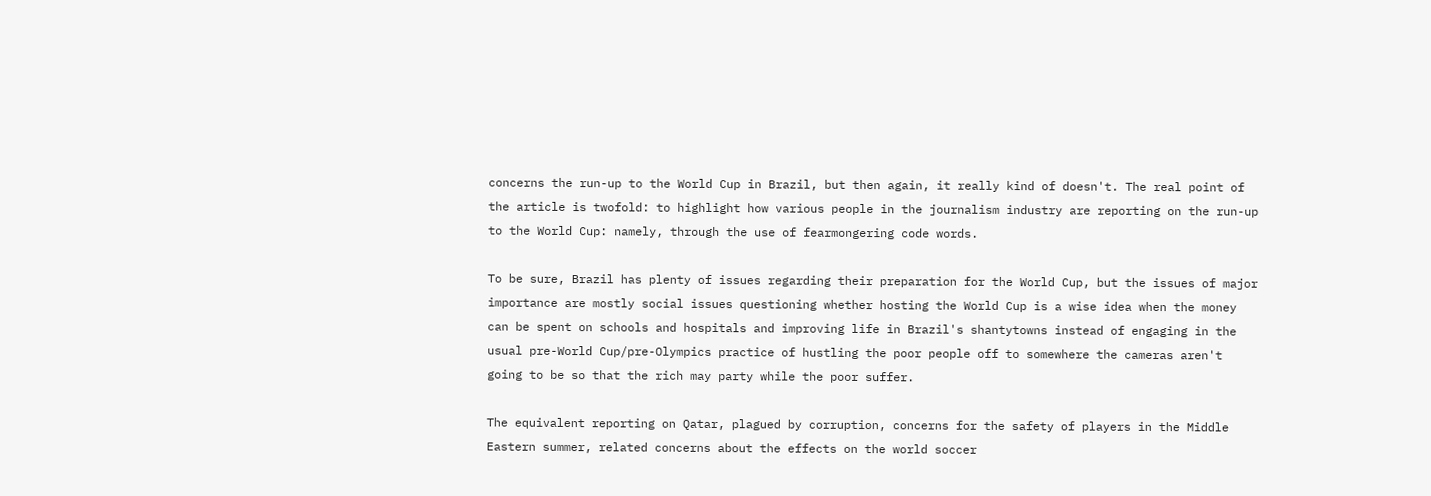concerns the run-up to the World Cup in Brazil, but then again, it really kind of doesn't. The real point of the article is twofold: to highlight how various people in the journalism industry are reporting on the run-up to the World Cup: namely, through the use of fearmongering code words.

To be sure, Brazil has plenty of issues regarding their preparation for the World Cup, but the issues of major importance are mostly social issues questioning whether hosting the World Cup is a wise idea when the money can be spent on schools and hospitals and improving life in Brazil's shantytowns instead of engaging in the usual pre-World Cup/pre-Olympics practice of hustling the poor people off to somewhere the cameras aren't going to be so that the rich may party while the poor suffer.

The equivalent reporting on Qatar, plagued by corruption, concerns for the safety of players in the Middle Eastern summer, related concerns about the effects on the world soccer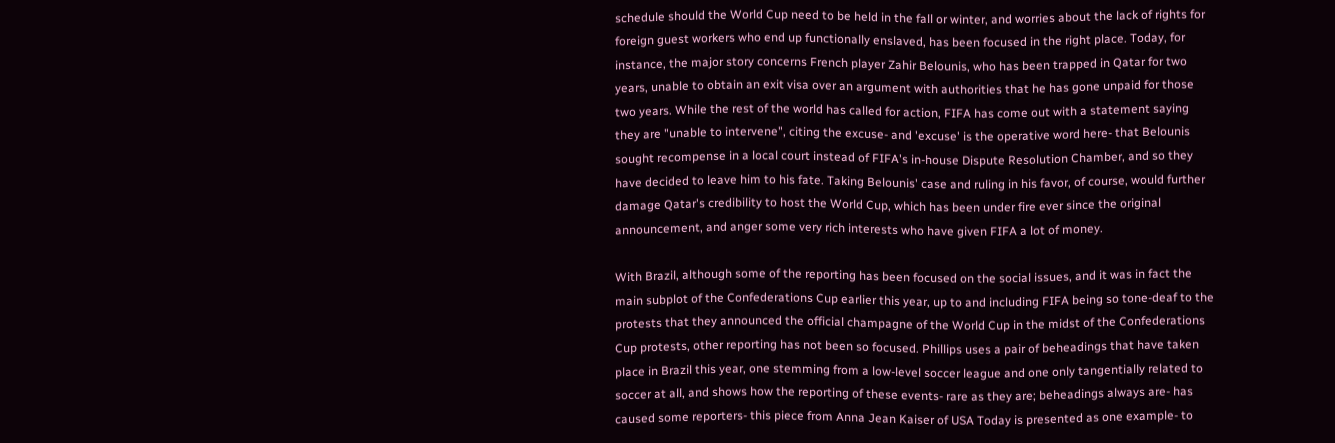schedule should the World Cup need to be held in the fall or winter, and worries about the lack of rights for foreign guest workers who end up functionally enslaved, has been focused in the right place. Today, for instance, the major story concerns French player Zahir Belounis, who has been trapped in Qatar for two years, unable to obtain an exit visa over an argument with authorities that he has gone unpaid for those two years. While the rest of the world has called for action, FIFA has come out with a statement saying they are "unable to intervene", citing the excuse- and 'excuse' is the operative word here- that Belounis sought recompense in a local court instead of FIFA's in-house Dispute Resolution Chamber, and so they have decided to leave him to his fate. Taking Belounis' case and ruling in his favor, of course, would further damage Qatar's credibility to host the World Cup, which has been under fire ever since the original announcement, and anger some very rich interests who have given FIFA a lot of money.

With Brazil, although some of the reporting has been focused on the social issues, and it was in fact the main subplot of the Confederations Cup earlier this year, up to and including FIFA being so tone-deaf to the protests that they announced the official champagne of the World Cup in the midst of the Confederations Cup protests, other reporting has not been so focused. Phillips uses a pair of beheadings that have taken place in Brazil this year, one stemming from a low-level soccer league and one only tangentially related to soccer at all, and shows how the reporting of these events- rare as they are; beheadings always are- has caused some reporters- this piece from Anna Jean Kaiser of USA Today is presented as one example- to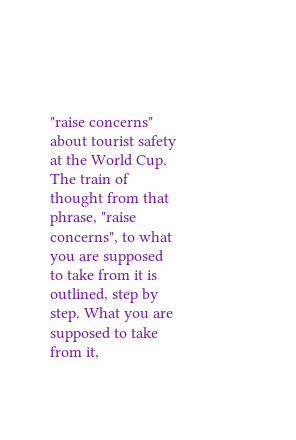"raise concerns" about tourist safety at the World Cup. The train of thought from that phrase, "raise concerns", to what you are supposed to take from it is outlined, step by step. What you are supposed to take from it,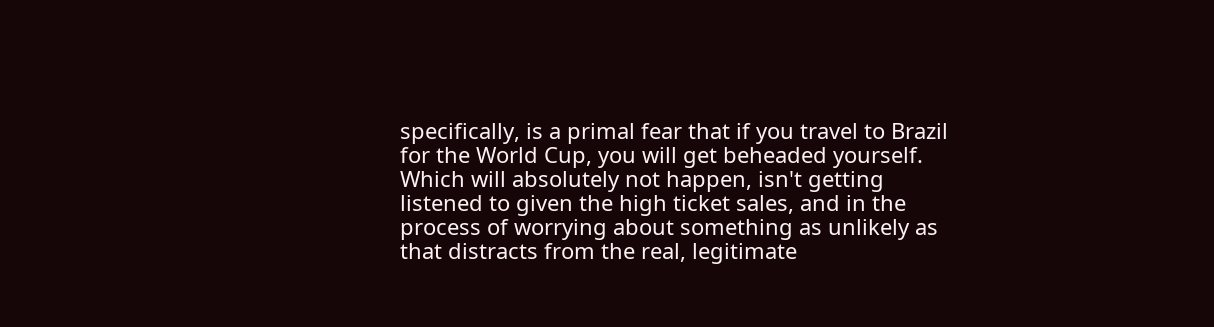specifically, is a primal fear that if you travel to Brazil for the World Cup, you will get beheaded yourself. Which will absolutely not happen, isn't getting listened to given the high ticket sales, and in the process of worrying about something as unlikely as that distracts from the real, legitimate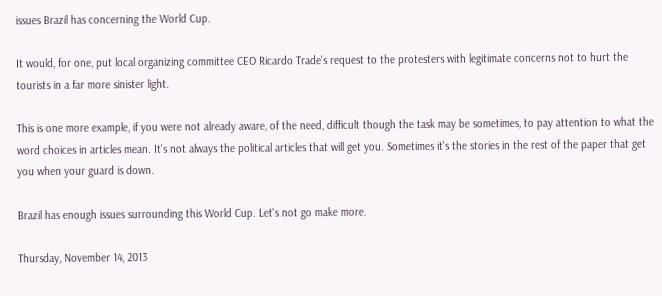issues Brazil has concerning the World Cup.

It would, for one, put local organizing committee CEO Ricardo Trade's request to the protesters with legitimate concerns not to hurt the tourists in a far more sinister light.

This is one more example, if you were not already aware, of the need, difficult though the task may be sometimes, to pay attention to what the word choices in articles mean. It's not always the political articles that will get you. Sometimes it's the stories in the rest of the paper that get you when your guard is down.

Brazil has enough issues surrounding this World Cup. Let's not go make more.

Thursday, November 14, 2013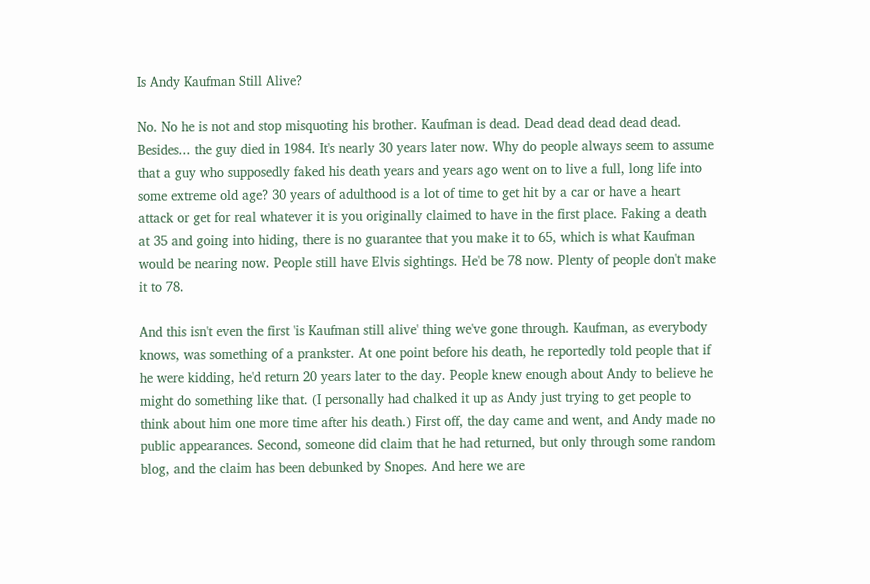Is Andy Kaufman Still Alive?

No. No he is not and stop misquoting his brother. Kaufman is dead. Dead dead dead dead dead. Besides... the guy died in 1984. It's nearly 30 years later now. Why do people always seem to assume that a guy who supposedly faked his death years and years ago went on to live a full, long life into some extreme old age? 30 years of adulthood is a lot of time to get hit by a car or have a heart attack or get for real whatever it is you originally claimed to have in the first place. Faking a death at 35 and going into hiding, there is no guarantee that you make it to 65, which is what Kaufman would be nearing now. People still have Elvis sightings. He'd be 78 now. Plenty of people don't make it to 78.

And this isn't even the first 'is Kaufman still alive' thing we've gone through. Kaufman, as everybody knows, was something of a prankster. At one point before his death, he reportedly told people that if he were kidding, he'd return 20 years later to the day. People knew enough about Andy to believe he might do something like that. (I personally had chalked it up as Andy just trying to get people to think about him one more time after his death.) First off, the day came and went, and Andy made no public appearances. Second, someone did claim that he had returned, but only through some random blog, and the claim has been debunked by Snopes. And here we are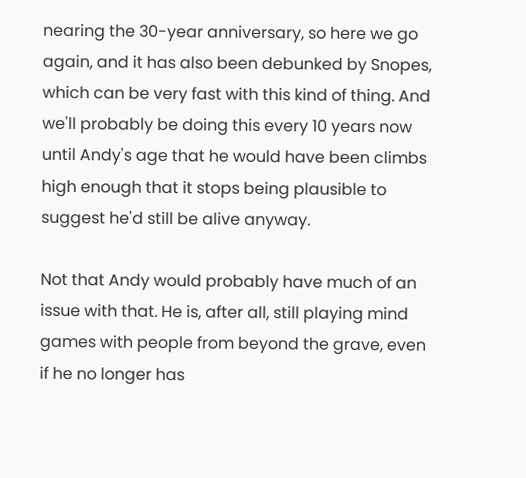nearing the 30-year anniversary, so here we go again, and it has also been debunked by Snopes, which can be very fast with this kind of thing. And we'll probably be doing this every 10 years now until Andy's age that he would have been climbs high enough that it stops being plausible to suggest he'd still be alive anyway.

Not that Andy would probably have much of an issue with that. He is, after all, still playing mind games with people from beyond the grave, even if he no longer has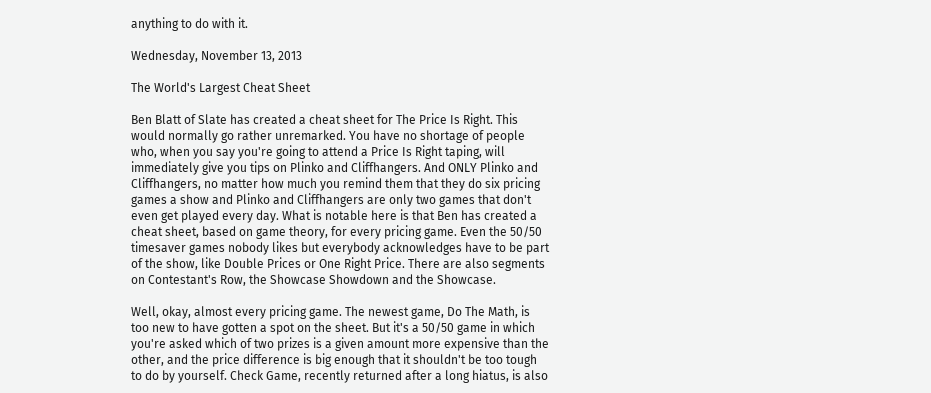anything to do with it.

Wednesday, November 13, 2013

The World's Largest Cheat Sheet

Ben Blatt of Slate has created a cheat sheet for The Price Is Right. This would normally go rather unremarked. You have no shortage of people who, when you say you're going to attend a Price Is Right taping, will immediately give you tips on Plinko and Cliffhangers. And ONLY Plinko and Cliffhangers, no matter how much you remind them that they do six pricing games a show and Plinko and Cliffhangers are only two games that don't even get played every day. What is notable here is that Ben has created a cheat sheet, based on game theory, for every pricing game. Even the 50/50 timesaver games nobody likes but everybody acknowledges have to be part of the show, like Double Prices or One Right Price. There are also segments on Contestant's Row, the Showcase Showdown and the Showcase.

Well, okay, almost every pricing game. The newest game, Do The Math, is too new to have gotten a spot on the sheet. But it's a 50/50 game in which you're asked which of two prizes is a given amount more expensive than the other, and the price difference is big enough that it shouldn't be too tough to do by yourself. Check Game, recently returned after a long hiatus, is also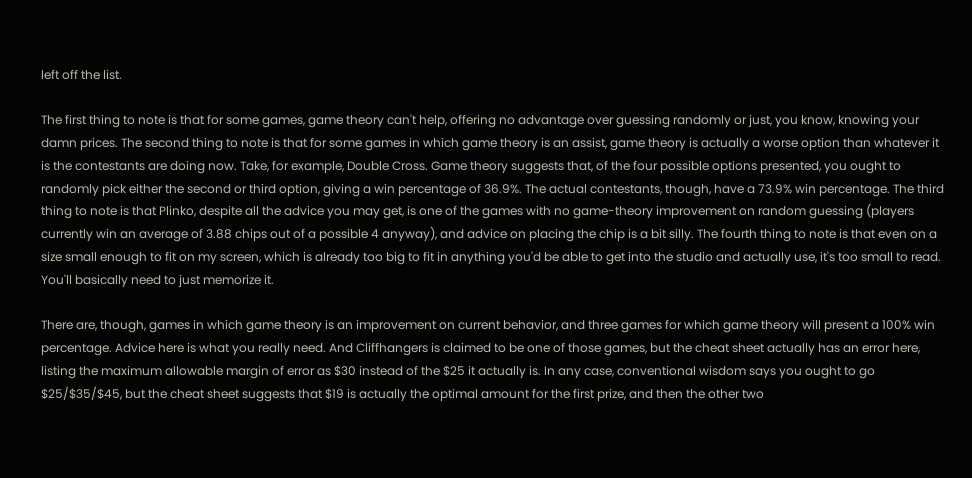left off the list.

The first thing to note is that for some games, game theory can't help, offering no advantage over guessing randomly or just, you know, knowing your damn prices. The second thing to note is that for some games in which game theory is an assist, game theory is actually a worse option than whatever it is the contestants are doing now. Take, for example, Double Cross. Game theory suggests that, of the four possible options presented, you ought to randomly pick either the second or third option, giving a win percentage of 36.9%. The actual contestants, though, have a 73.9% win percentage. The third thing to note is that Plinko, despite all the advice you may get, is one of the games with no game-theory improvement on random guessing (players currently win an average of 3.88 chips out of a possible 4 anyway), and advice on placing the chip is a bit silly. The fourth thing to note is that even on a size small enough to fit on my screen, which is already too big to fit in anything you'd be able to get into the studio and actually use, it's too small to read. You'll basically need to just memorize it.

There are, though, games in which game theory is an improvement on current behavior, and three games for which game theory will present a 100% win percentage. Advice here is what you really need. And Cliffhangers is claimed to be one of those games, but the cheat sheet actually has an error here, listing the maximum allowable margin of error as $30 instead of the $25 it actually is. In any case, conventional wisdom says you ought to go $25/$35/$45, but the cheat sheet suggests that $19 is actually the optimal amount for the first prize, and then the other two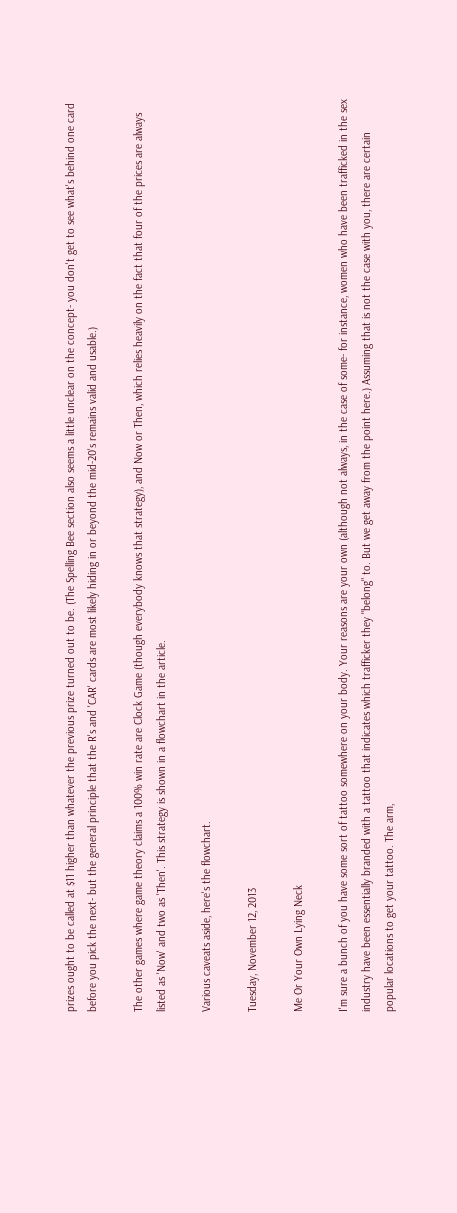prizes ought to be called at $11 higher than whatever the previous prize turned out to be. (The Spelling Bee section also seems a little unclear on the concept- you don't get to see what's behind one card before you pick the next- but the general principle that the R's and 'CAR' cards are most likely hiding in or beyond the mid-20's remains valid and usable.)

The other games where game theory claims a 100% win rate are Clock Game (though everybody knows that strategy), and Now or Then, which relies heavily on the fact that four of the prices are always listed as 'Now' and two as 'Then'. This strategy is shown in a flowchart in the article.

Various caveats aside, here's the flowchart.

Tuesday, November 12, 2013

Me Or Your Own Lying Neck

I'm sure a bunch of you have some sort of tattoo somewhere on your body. Your reasons are your own (although not always, in the case of some- for instance, women who have been trafficked in the sex industry have been essentially branded with a tattoo that indicates which trafficker they "belong" to. But we get away from the point here.) Assuming that is not the case with you, there are certain popular locations to get your tattoo. The arm,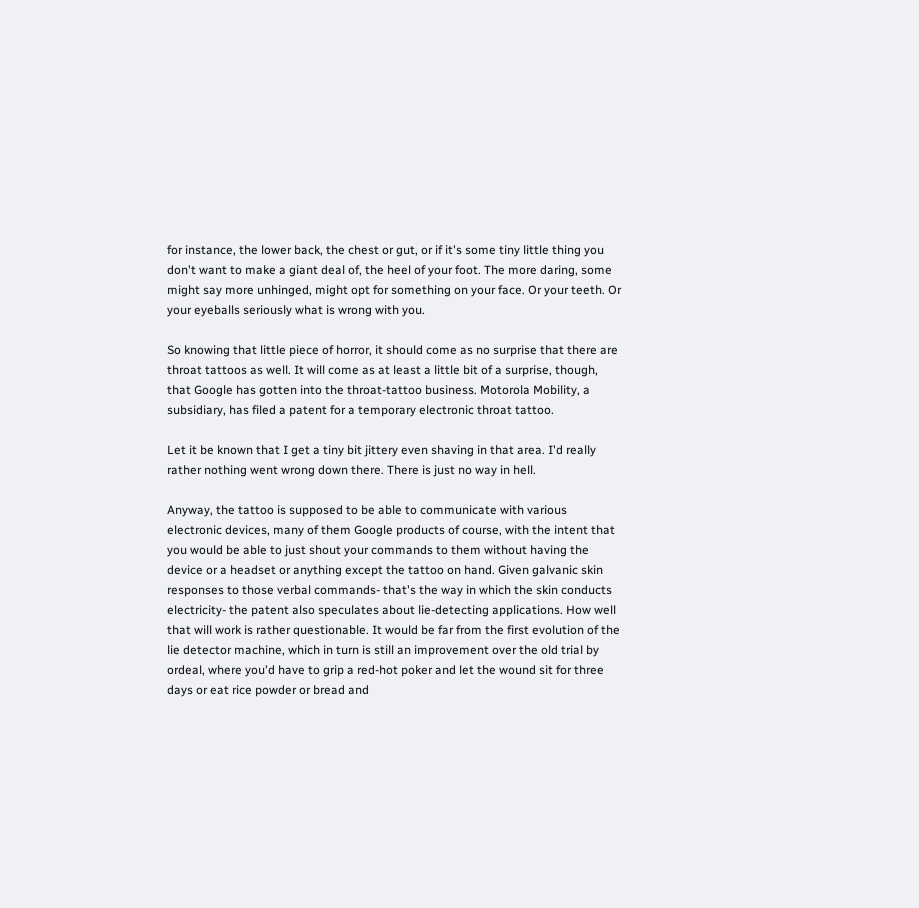for instance, the lower back, the chest or gut, or if it's some tiny little thing you don't want to make a giant deal of, the heel of your foot. The more daring, some might say more unhinged, might opt for something on your face. Or your teeth. Or your eyeballs seriously what is wrong with you.

So knowing that little piece of horror, it should come as no surprise that there are throat tattoos as well. It will come as at least a little bit of a surprise, though, that Google has gotten into the throat-tattoo business. Motorola Mobility, a subsidiary, has filed a patent for a temporary electronic throat tattoo.

Let it be known that I get a tiny bit jittery even shaving in that area. I'd really rather nothing went wrong down there. There is just no way in hell.

Anyway, the tattoo is supposed to be able to communicate with various electronic devices, many of them Google products of course, with the intent that you would be able to just shout your commands to them without having the device or a headset or anything except the tattoo on hand. Given galvanic skin responses to those verbal commands- that's the way in which the skin conducts electricity- the patent also speculates about lie-detecting applications. How well that will work is rather questionable. It would be far from the first evolution of the lie detector machine, which in turn is still an improvement over the old trial by ordeal, where you'd have to grip a red-hot poker and let the wound sit for three days or eat rice powder or bread and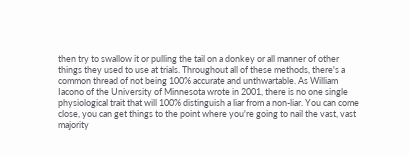then try to swallow it or pulling the tail on a donkey or all manner of other things they used to use at trials. Throughout all of these methods, there's a common thread of not being 100% accurate and unthwartable. As William Iacono of the University of Minnesota wrote in 2001, there is no one single physiological trait that will 100% distinguish a liar from a non-liar. You can come close, you can get things to the point where you're going to nail the vast, vast majority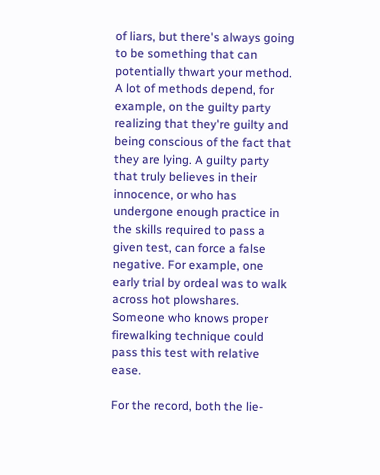of liars, but there's always going to be something that can potentially thwart your method. A lot of methods depend, for example, on the guilty party realizing that they're guilty and being conscious of the fact that they are lying. A guilty party that truly believes in their innocence, or who has undergone enough practice in the skills required to pass a given test, can force a false negative. For example, one early trial by ordeal was to walk across hot plowshares. Someone who knows proper firewalking technique could pass this test with relative ease.

For the record, both the lie-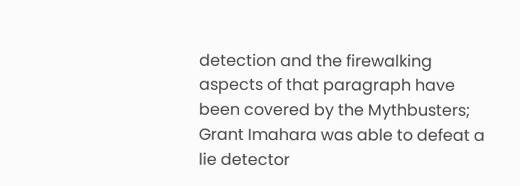detection and the firewalking aspects of that paragraph have been covered by the Mythbusters; Grant Imahara was able to defeat a lie detector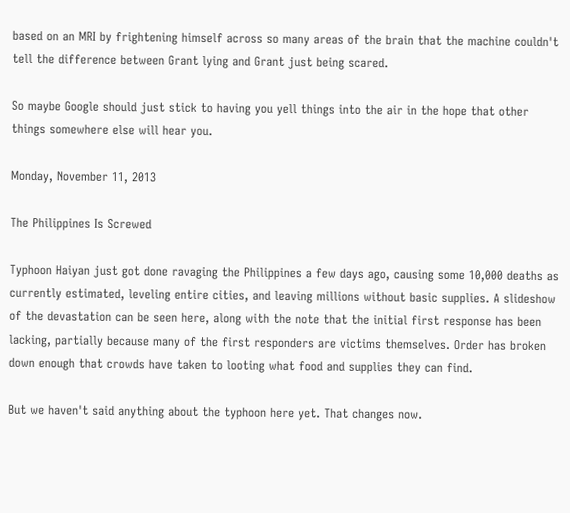based on an MRI by frightening himself across so many areas of the brain that the machine couldn't tell the difference between Grant lying and Grant just being scared.

So maybe Google should just stick to having you yell things into the air in the hope that other things somewhere else will hear you.

Monday, November 11, 2013

The Philippines Is Screwed

Typhoon Haiyan just got done ravaging the Philippines a few days ago, causing some 10,000 deaths as currently estimated, leveling entire cities, and leaving millions without basic supplies. A slideshow of the devastation can be seen here, along with the note that the initial first response has been lacking, partially because many of the first responders are victims themselves. Order has broken down enough that crowds have taken to looting what food and supplies they can find.

But we haven't said anything about the typhoon here yet. That changes now.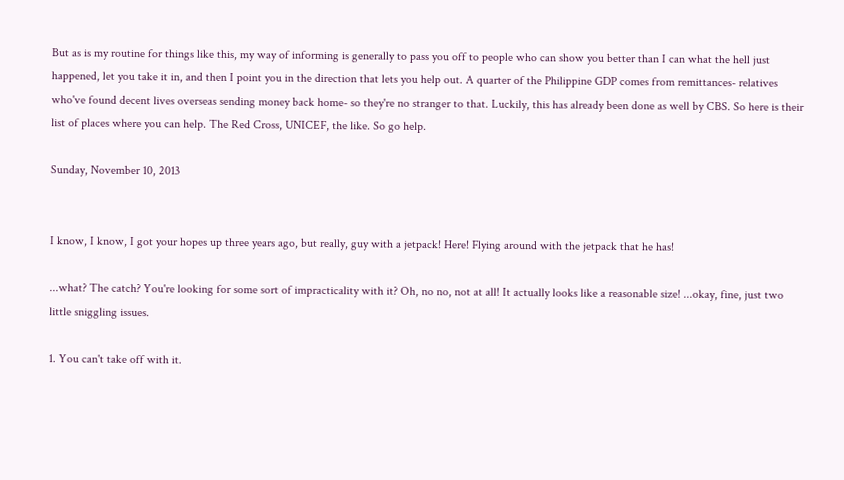But as is my routine for things like this, my way of informing is generally to pass you off to people who can show you better than I can what the hell just happened, let you take it in, and then I point you in the direction that lets you help out. A quarter of the Philippine GDP comes from remittances- relatives who've found decent lives overseas sending money back home- so they're no stranger to that. Luckily, this has already been done as well by CBS. So here is their list of places where you can help. The Red Cross, UNICEF, the like. So go help.

Sunday, November 10, 2013


I know, I know, I got your hopes up three years ago, but really, guy with a jetpack! Here! Flying around with the jetpack that he has!

...what? The catch? You're looking for some sort of impracticality with it? Oh, no no, not at all! It actually looks like a reasonable size! ...okay, fine, just two little sniggling issues.

1. You can't take off with it.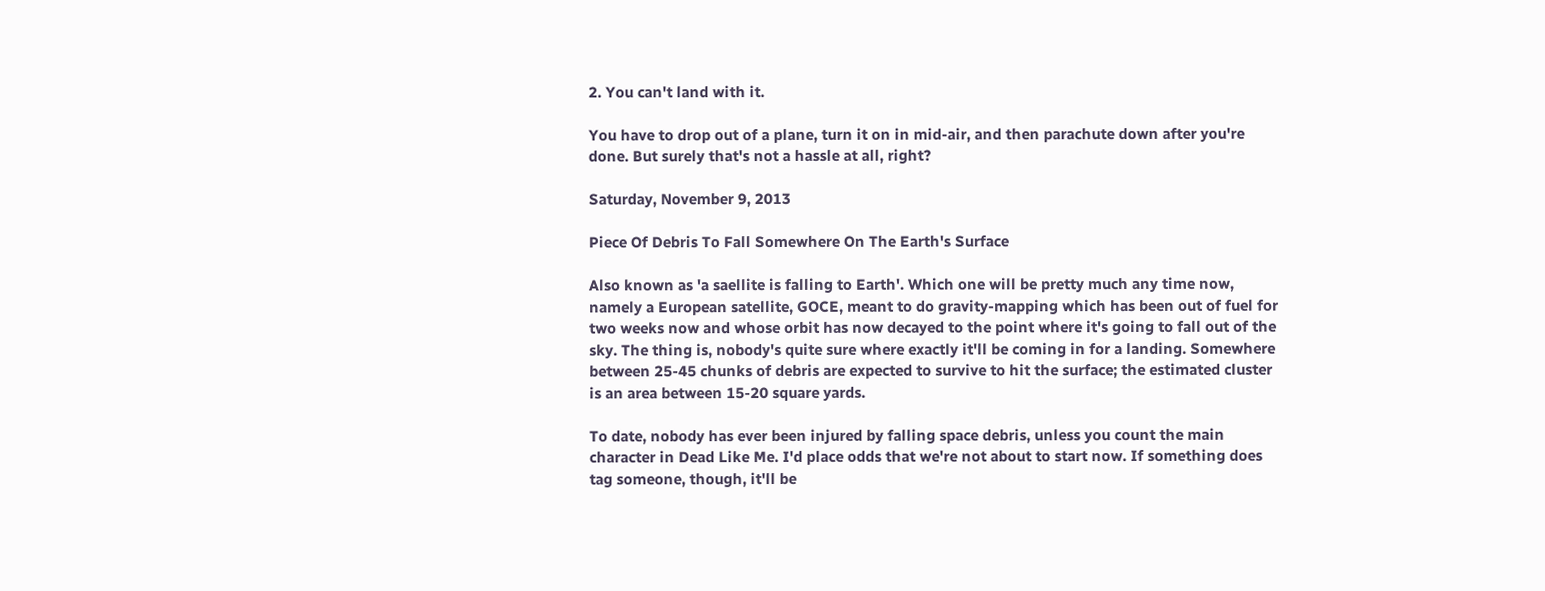2. You can't land with it.

You have to drop out of a plane, turn it on in mid-air, and then parachute down after you're done. But surely that's not a hassle at all, right?

Saturday, November 9, 2013

Piece Of Debris To Fall Somewhere On The Earth's Surface

Also known as 'a saellite is falling to Earth'. Which one will be pretty much any time now, namely a European satellite, GOCE, meant to do gravity-mapping which has been out of fuel for two weeks now and whose orbit has now decayed to the point where it's going to fall out of the sky. The thing is, nobody's quite sure where exactly it'll be coming in for a landing. Somewhere between 25-45 chunks of debris are expected to survive to hit the surface; the estimated cluster is an area between 15-20 square yards.

To date, nobody has ever been injured by falling space debris, unless you count the main character in Dead Like Me. I'd place odds that we're not about to start now. If something does tag someone, though, it'll be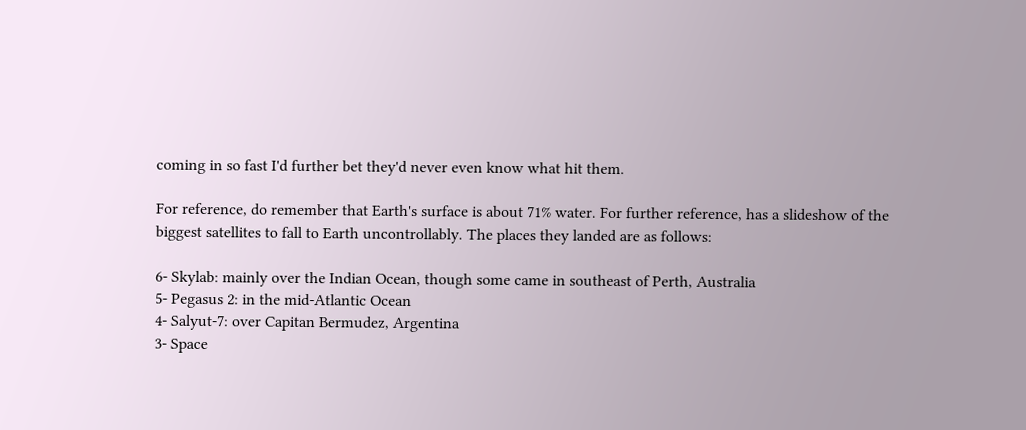coming in so fast I'd further bet they'd never even know what hit them.

For reference, do remember that Earth's surface is about 71% water. For further reference, has a slideshow of the biggest satellites to fall to Earth uncontrollably. The places they landed are as follows:

6- Skylab: mainly over the Indian Ocean, though some came in southeast of Perth, Australia
5- Pegasus 2: in the mid-Atlantic Ocean
4- Salyut-7: over Capitan Bermudez, Argentina
3- Space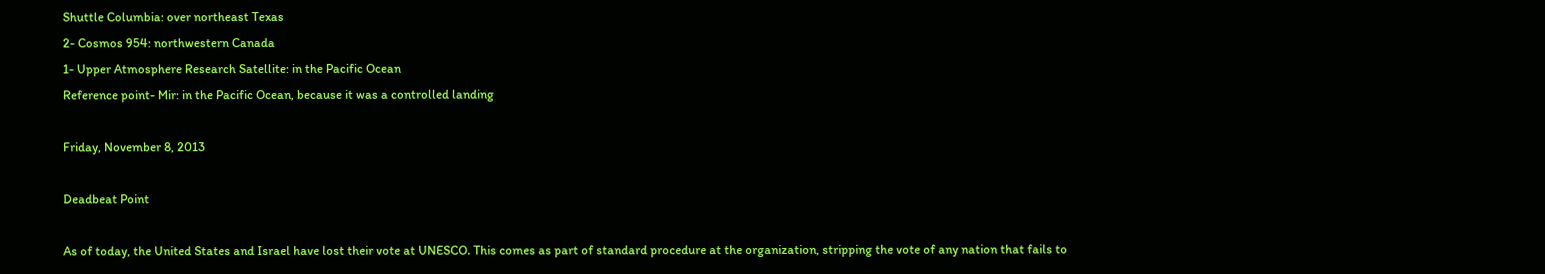Shuttle Columbia: over northeast Texas
2- Cosmos 954: northwestern Canada
1- Upper Atmosphere Research Satellite: in the Pacific Ocean
Reference point- Mir: in the Pacific Ocean, because it was a controlled landing

Friday, November 8, 2013

Deadbeat Point

As of today, the United States and Israel have lost their vote at UNESCO. This comes as part of standard procedure at the organization, stripping the vote of any nation that fails to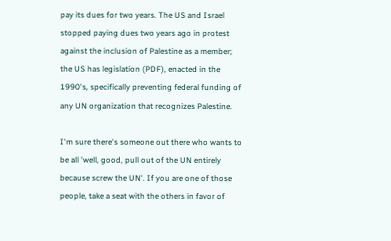pay its dues for two years. The US and Israel stopped paying dues two years ago in protest against the inclusion of Palestine as a member; the US has legislation (PDF), enacted in the 1990's, specifically preventing federal funding of any UN organization that recognizes Palestine.

I'm sure there's someone out there who wants to be all 'well, good, pull out of the UN entirely because screw the UN'. If you are one of those people, take a seat with the others in favor of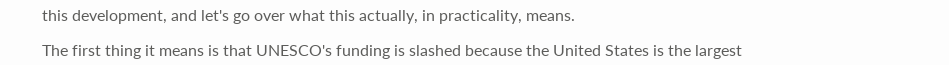this development, and let's go over what this actually, in practicality, means.

The first thing it means is that UNESCO's funding is slashed because the United States is the largest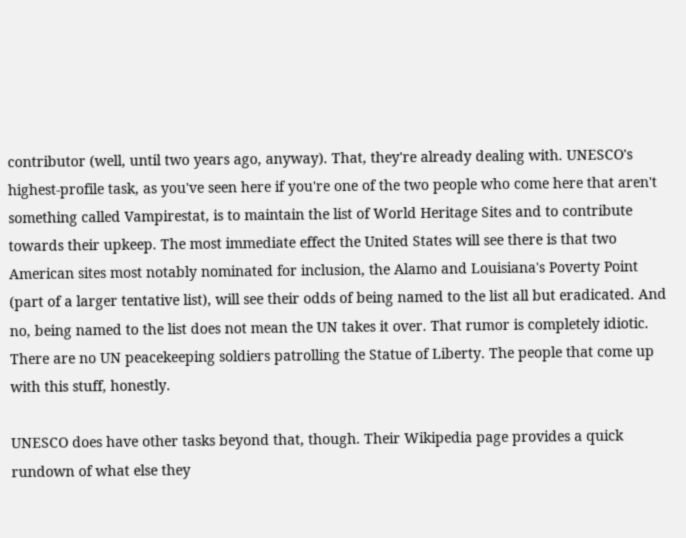contributor (well, until two years ago, anyway). That, they're already dealing with. UNESCO's highest-profile task, as you've seen here if you're one of the two people who come here that aren't something called Vampirestat, is to maintain the list of World Heritage Sites and to contribute towards their upkeep. The most immediate effect the United States will see there is that two American sites most notably nominated for inclusion, the Alamo and Louisiana's Poverty Point (part of a larger tentative list), will see their odds of being named to the list all but eradicated. And no, being named to the list does not mean the UN takes it over. That rumor is completely idiotic. There are no UN peacekeeping soldiers patrolling the Statue of Liberty. The people that come up with this stuff, honestly.

UNESCO does have other tasks beyond that, though. Their Wikipedia page provides a quick rundown of what else they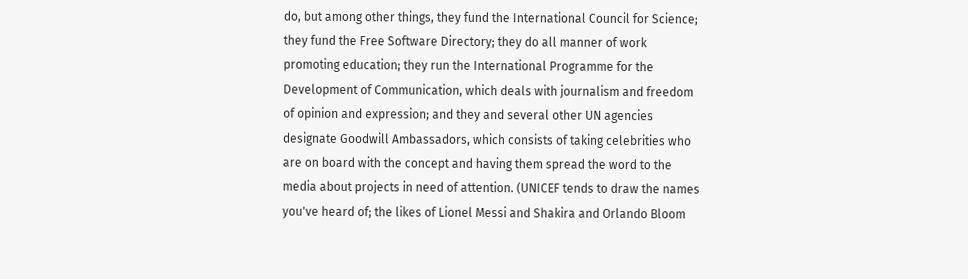do, but among other things, they fund the International Council for Science; they fund the Free Software Directory; they do all manner of work promoting education; they run the International Programme for the Development of Communication, which deals with journalism and freedom of opinion and expression; and they and several other UN agencies designate Goodwill Ambassadors, which consists of taking celebrities who are on board with the concept and having them spread the word to the media about projects in need of attention. (UNICEF tends to draw the names you've heard of; the likes of Lionel Messi and Shakira and Orlando Bloom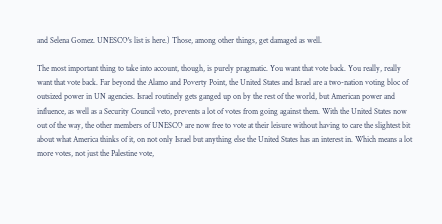and Selena Gomez. UNESCO's list is here.) Those, among other things, get damaged as well.

The most important thing to take into account, though, is purely pragmatic. You want that vote back. You really, really want that vote back. Far beyond the Alamo and Poverty Point, the United States and Israel are a two-nation voting bloc of outsized power in UN agencies. Israel routinely gets ganged up on by the rest of the world, but American power and influence, as well as a Security Council veto, prevents a lot of votes from going against them. With the United States now out of the way, the other members of UNESCO are now free to vote at their leisure without having to care the slightest bit about what America thinks of it, on not only Israel but anything else the United States has an interest in. Which means a lot more votes, not just the Palestine vote,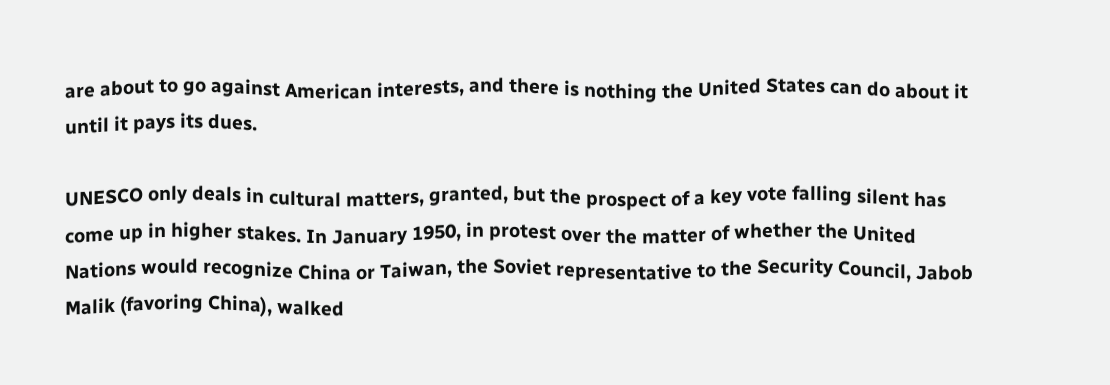are about to go against American interests, and there is nothing the United States can do about it until it pays its dues.

UNESCO only deals in cultural matters, granted, but the prospect of a key vote falling silent has come up in higher stakes. In January 1950, in protest over the matter of whether the United Nations would recognize China or Taiwan, the Soviet representative to the Security Council, Jabob Malik (favoring China), walked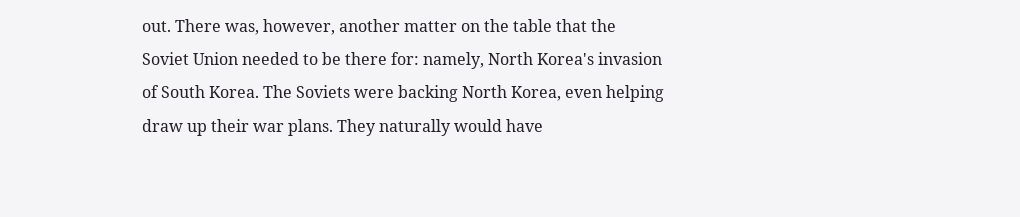out. There was, however, another matter on the table that the Soviet Union needed to be there for: namely, North Korea's invasion of South Korea. The Soviets were backing North Korea, even helping draw up their war plans. They naturally would have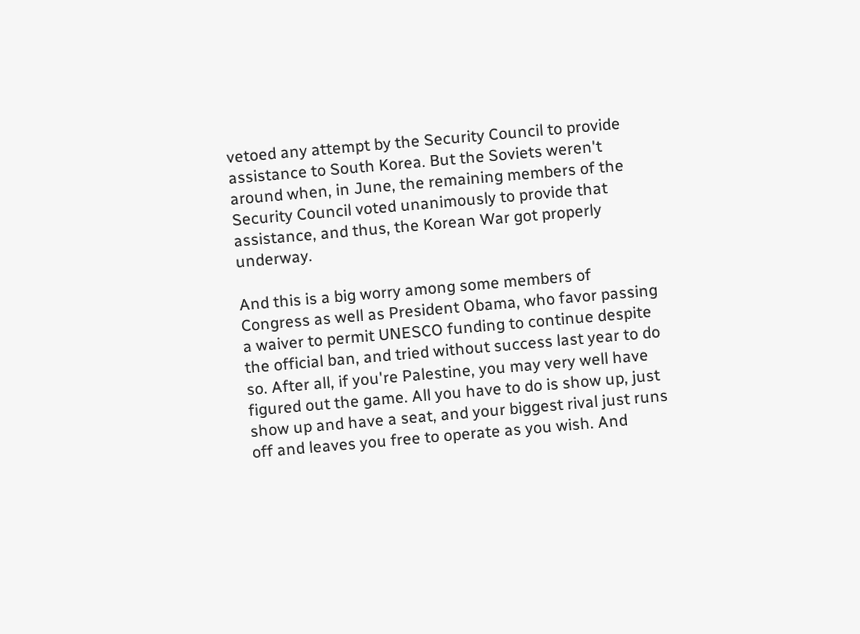vetoed any attempt by the Security Council to provide assistance to South Korea. But the Soviets weren't around when, in June, the remaining members of the Security Council voted unanimously to provide that assistance, and thus, the Korean War got properly underway.

And this is a big worry among some members of Congress as well as President Obama, who favor passing a waiver to permit UNESCO funding to continue despite the official ban, and tried without success last year to do so. After all, if you're Palestine, you may very well have figured out the game. All you have to do is show up, just show up and have a seat, and your biggest rival just runs off and leaves you free to operate as you wish. And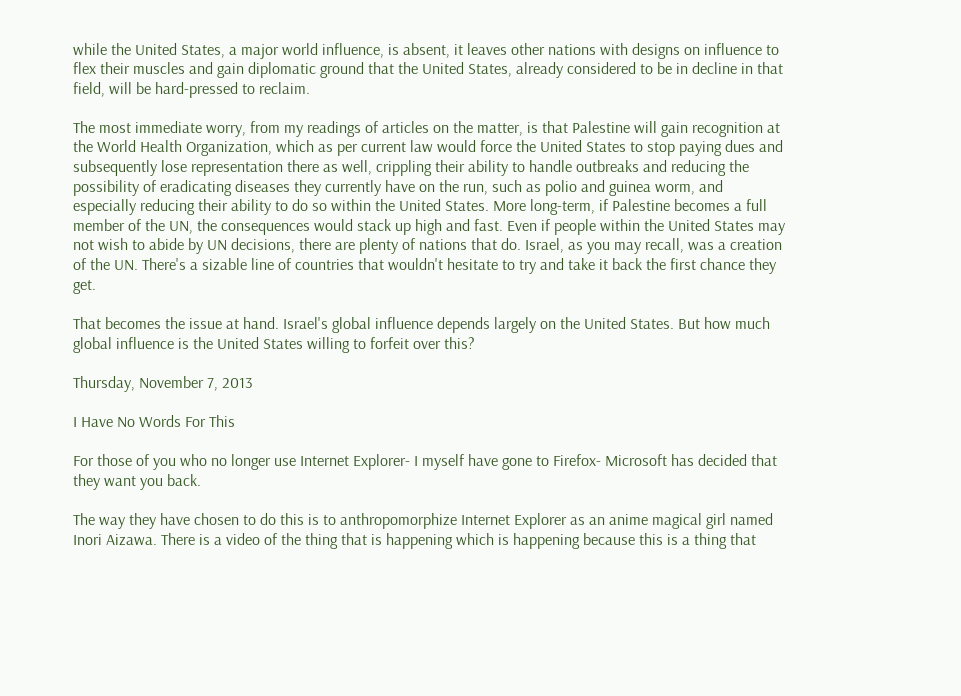while the United States, a major world influence, is absent, it leaves other nations with designs on influence to flex their muscles and gain diplomatic ground that the United States, already considered to be in decline in that field, will be hard-pressed to reclaim.

The most immediate worry, from my readings of articles on the matter, is that Palestine will gain recognition at the World Health Organization, which as per current law would force the United States to stop paying dues and subsequently lose representation there as well, crippling their ability to handle outbreaks and reducing the possibility of eradicating diseases they currently have on the run, such as polio and guinea worm, and especially reducing their ability to do so within the United States. More long-term, if Palestine becomes a full member of the UN, the consequences would stack up high and fast. Even if people within the United States may not wish to abide by UN decisions, there are plenty of nations that do. Israel, as you may recall, was a creation of the UN. There's a sizable line of countries that wouldn't hesitate to try and take it back the first chance they get.

That becomes the issue at hand. Israel's global influence depends largely on the United States. But how much global influence is the United States willing to forfeit over this?

Thursday, November 7, 2013

I Have No Words For This

For those of you who no longer use Internet Explorer- I myself have gone to Firefox- Microsoft has decided that they want you back.

The way they have chosen to do this is to anthropomorphize Internet Explorer as an anime magical girl named Inori Aizawa. There is a video of the thing that is happening which is happening because this is a thing that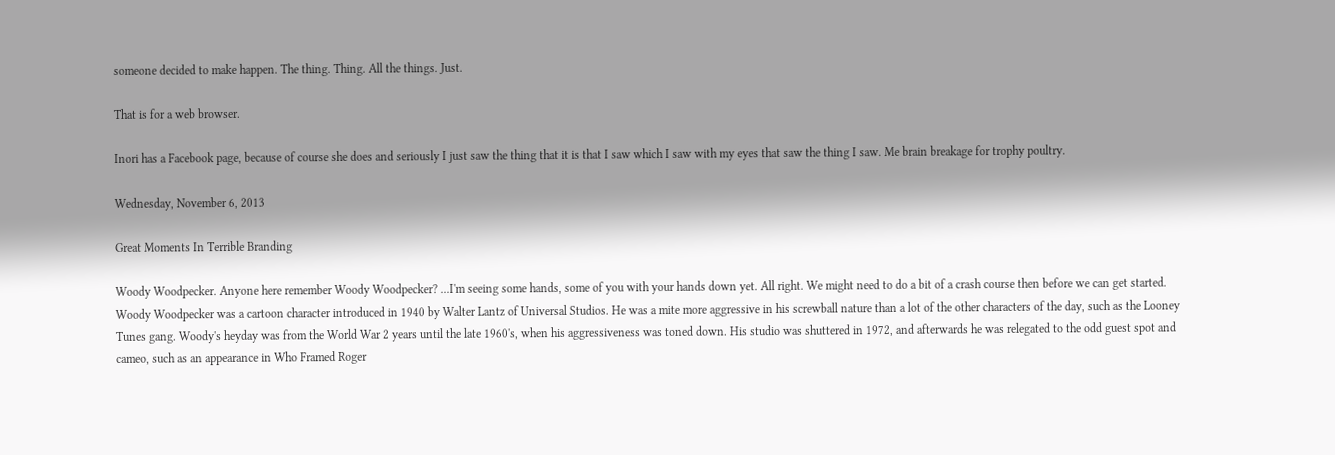someone decided to make happen. The thing. Thing. All the things. Just.

That is for a web browser.

Inori has a Facebook page, because of course she does and seriously I just saw the thing that it is that I saw which I saw with my eyes that saw the thing I saw. Me brain breakage for trophy poultry.

Wednesday, November 6, 2013

Great Moments In Terrible Branding

Woody Woodpecker. Anyone here remember Woody Woodpecker? ...I'm seeing some hands, some of you with your hands down yet. All right. We might need to do a bit of a crash course then before we can get started. Woody Woodpecker was a cartoon character introduced in 1940 by Walter Lantz of Universal Studios. He was a mite more aggressive in his screwball nature than a lot of the other characters of the day, such as the Looney Tunes gang. Woody's heyday was from the World War 2 years until the late 1960's, when his aggressiveness was toned down. His studio was shuttered in 1972, and afterwards he was relegated to the odd guest spot and cameo, such as an appearance in Who Framed Roger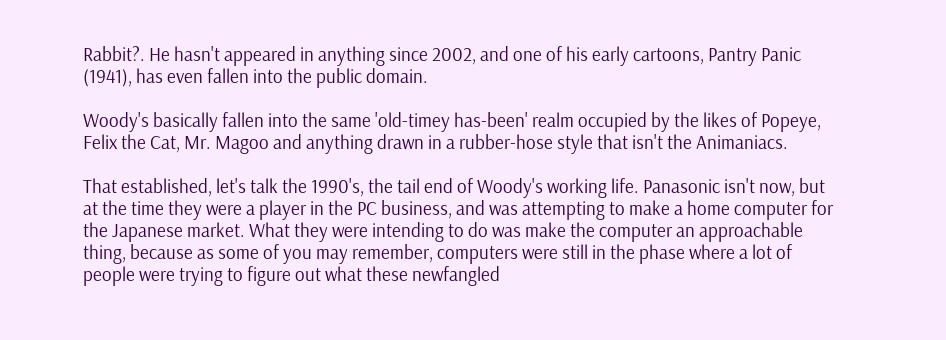Rabbit?. He hasn't appeared in anything since 2002, and one of his early cartoons, Pantry Panic (1941), has even fallen into the public domain.

Woody's basically fallen into the same 'old-timey has-been' realm occupied by the likes of Popeye, Felix the Cat, Mr. Magoo and anything drawn in a rubber-hose style that isn't the Animaniacs.

That established, let's talk the 1990's, the tail end of Woody's working life. Panasonic isn't now, but at the time they were a player in the PC business, and was attempting to make a home computer for the Japanese market. What they were intending to do was make the computer an approachable thing, because as some of you may remember, computers were still in the phase where a lot of people were trying to figure out what these newfangled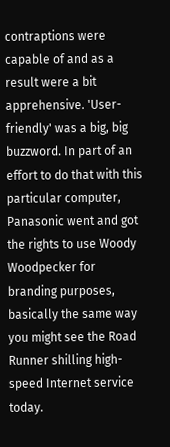contraptions were capable of and as a result were a bit apprehensive. 'User-friendly' was a big, big buzzword. In part of an effort to do that with this particular computer, Panasonic went and got the rights to use Woody Woodpecker for branding purposes, basically the same way you might see the Road Runner shilling high-speed Internet service today.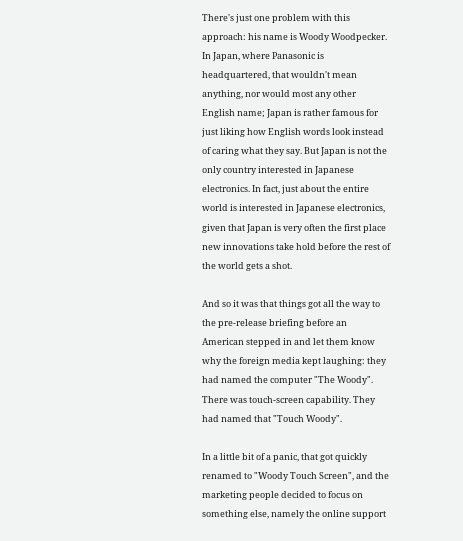There's just one problem with this approach: his name is Woody Woodpecker. In Japan, where Panasonic is headquartered, that wouldn't mean anything, nor would most any other English name; Japan is rather famous for just liking how English words look instead of caring what they say. But Japan is not the only country interested in Japanese electronics. In fact, just about the entire world is interested in Japanese electronics, given that Japan is very often the first place new innovations take hold before the rest of the world gets a shot.

And so it was that things got all the way to the pre-release briefing before an American stepped in and let them know why the foreign media kept laughing: they had named the computer "The Woody". There was touch-screen capability. They had named that "Touch Woody".

In a little bit of a panic, that got quickly renamed to "Woody Touch Screen", and the marketing people decided to focus on something else, namely the online support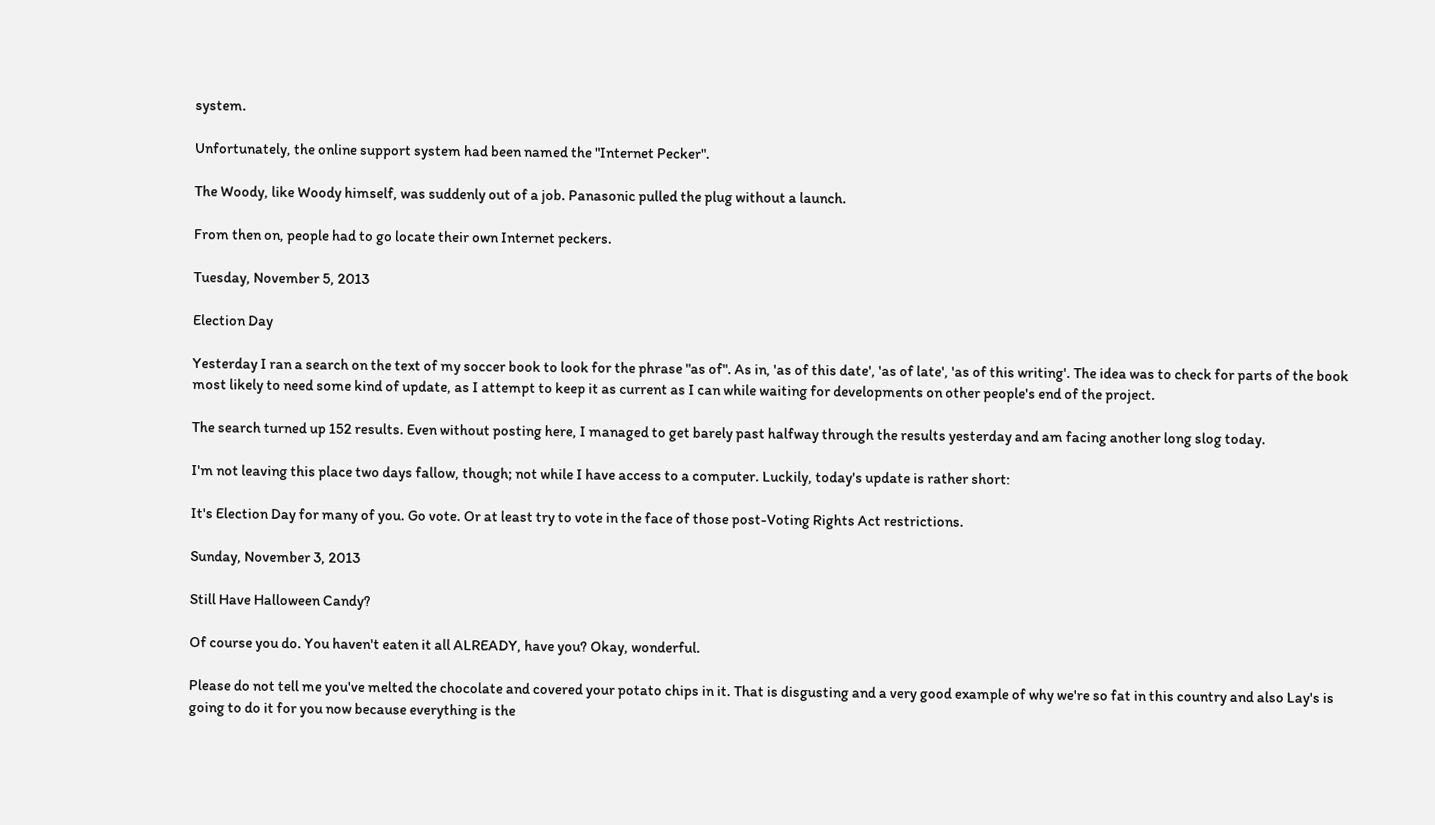system.

Unfortunately, the online support system had been named the "Internet Pecker".

The Woody, like Woody himself, was suddenly out of a job. Panasonic pulled the plug without a launch.

From then on, people had to go locate their own Internet peckers.

Tuesday, November 5, 2013

Election Day

Yesterday I ran a search on the text of my soccer book to look for the phrase "as of". As in, 'as of this date', 'as of late', 'as of this writing'. The idea was to check for parts of the book most likely to need some kind of update, as I attempt to keep it as current as I can while waiting for developments on other people's end of the project.

The search turned up 152 results. Even without posting here, I managed to get barely past halfway through the results yesterday and am facing another long slog today.

I'm not leaving this place two days fallow, though; not while I have access to a computer. Luckily, today's update is rather short:

It's Election Day for many of you. Go vote. Or at least try to vote in the face of those post-Voting Rights Act restrictions.

Sunday, November 3, 2013

Still Have Halloween Candy?

Of course you do. You haven't eaten it all ALREADY, have you? Okay, wonderful.

Please do not tell me you've melted the chocolate and covered your potato chips in it. That is disgusting and a very good example of why we're so fat in this country and also Lay's is going to do it for you now because everything is the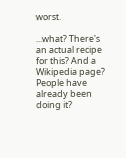worst.

...what? There's an actual recipe for this? And a Wikipedia page? People have already been doing it?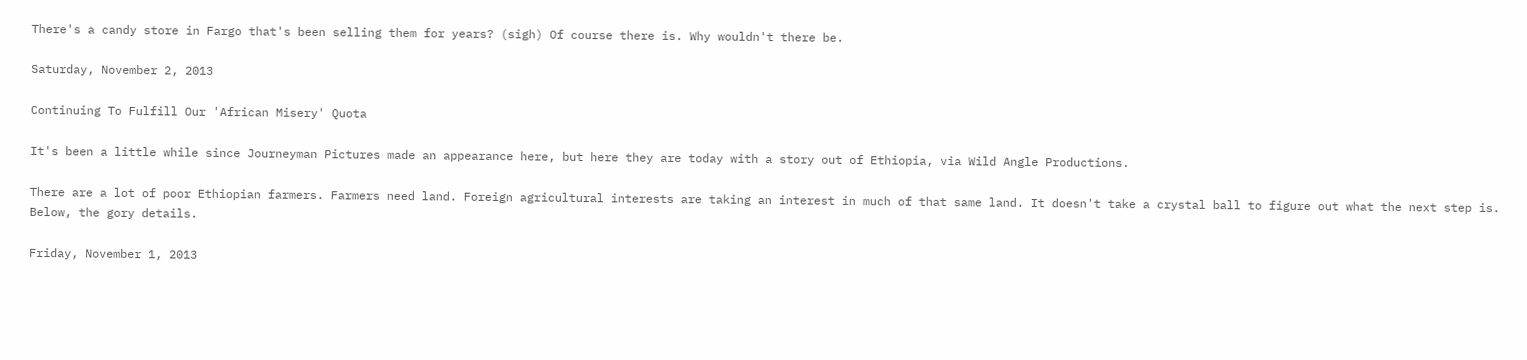There's a candy store in Fargo that's been selling them for years? (sigh) Of course there is. Why wouldn't there be.

Saturday, November 2, 2013

Continuing To Fulfill Our 'African Misery' Quota

It's been a little while since Journeyman Pictures made an appearance here, but here they are today with a story out of Ethiopia, via Wild Angle Productions.

There are a lot of poor Ethiopian farmers. Farmers need land. Foreign agricultural interests are taking an interest in much of that same land. It doesn't take a crystal ball to figure out what the next step is. Below, the gory details.

Friday, November 1, 2013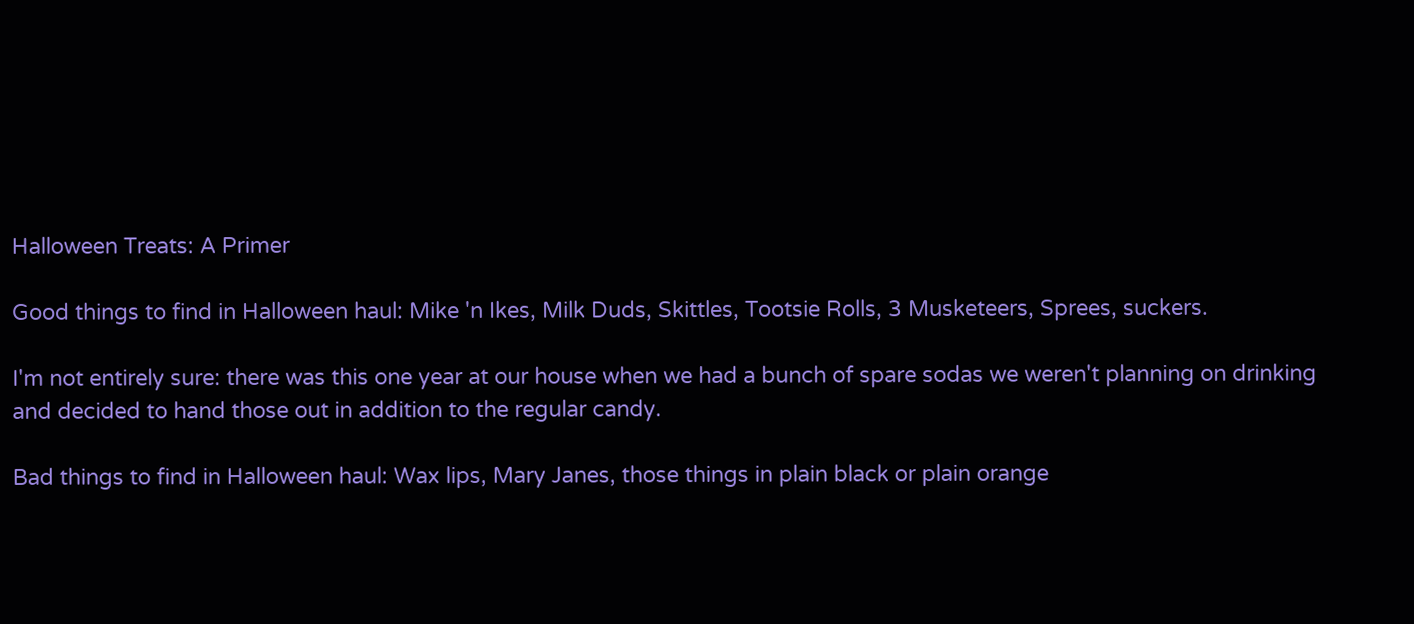Halloween Treats: A Primer

Good things to find in Halloween haul: Mike 'n Ikes, Milk Duds, Skittles, Tootsie Rolls, 3 Musketeers, Sprees, suckers.

I'm not entirely sure: there was this one year at our house when we had a bunch of spare sodas we weren't planning on drinking and decided to hand those out in addition to the regular candy.

Bad things to find in Halloween haul: Wax lips, Mary Janes, those things in plain black or plain orange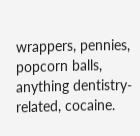wrappers, pennies, popcorn balls, anything dentistry-related, cocaine.